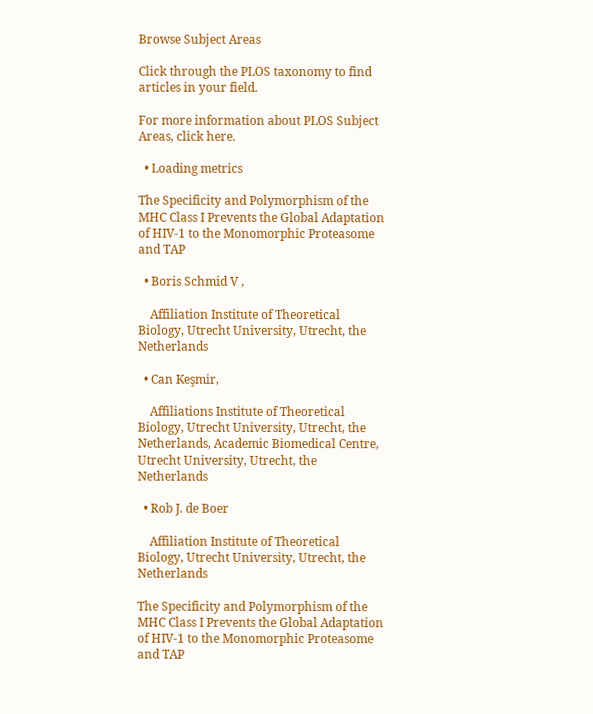Browse Subject Areas

Click through the PLOS taxonomy to find articles in your field.

For more information about PLOS Subject Areas, click here.

  • Loading metrics

The Specificity and Polymorphism of the MHC Class I Prevents the Global Adaptation of HIV-1 to the Monomorphic Proteasome and TAP

  • Boris Schmid V ,

    Affiliation Institute of Theoretical Biology, Utrecht University, Utrecht, the Netherlands

  • Can Keşmir,

    Affiliations Institute of Theoretical Biology, Utrecht University, Utrecht, the Netherlands, Academic Biomedical Centre, Utrecht University, Utrecht, the Netherlands

  • Rob J. de Boer

    Affiliation Institute of Theoretical Biology, Utrecht University, Utrecht, the Netherlands

The Specificity and Polymorphism of the MHC Class I Prevents the Global Adaptation of HIV-1 to the Monomorphic Proteasome and TAP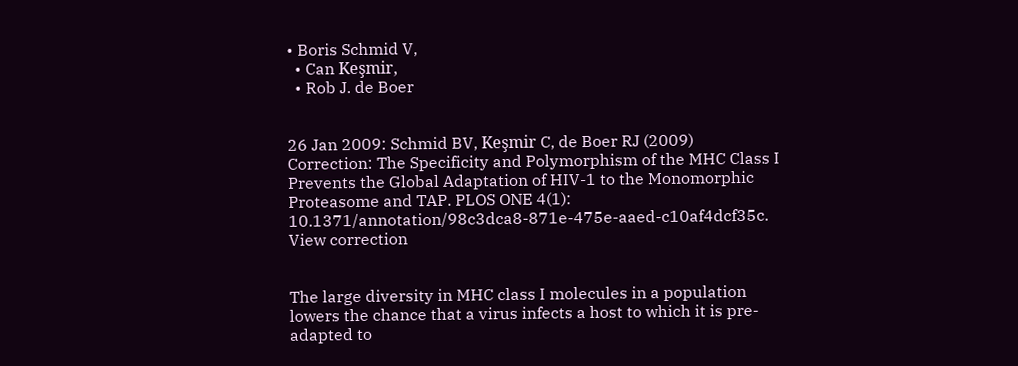• Boris Schmid V,
  • Can Keşmir,
  • Rob J. de Boer


26 Jan 2009: Schmid BV, Keşmir C, de Boer RJ (2009) Correction: The Specificity and Polymorphism of the MHC Class I Prevents the Global Adaptation of HIV-1 to the Monomorphic Proteasome and TAP. PLOS ONE 4(1): 10.1371/annotation/98c3dca8-871e-475e-aaed-c10af4dcf35c. View correction


The large diversity in MHC class I molecules in a population lowers the chance that a virus infects a host to which it is pre-adapted to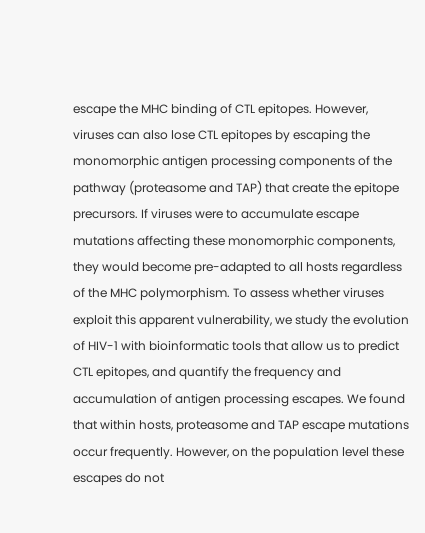escape the MHC binding of CTL epitopes. However, viruses can also lose CTL epitopes by escaping the monomorphic antigen processing components of the pathway (proteasome and TAP) that create the epitope precursors. If viruses were to accumulate escape mutations affecting these monomorphic components, they would become pre-adapted to all hosts regardless of the MHC polymorphism. To assess whether viruses exploit this apparent vulnerability, we study the evolution of HIV-1 with bioinformatic tools that allow us to predict CTL epitopes, and quantify the frequency and accumulation of antigen processing escapes. We found that within hosts, proteasome and TAP escape mutations occur frequently. However, on the population level these escapes do not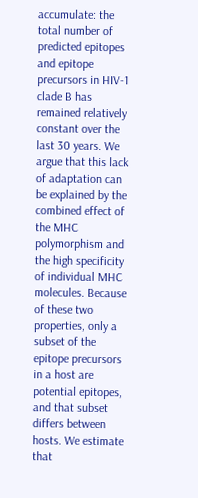accumulate: the total number of predicted epitopes and epitope precursors in HIV-1 clade B has remained relatively constant over the last 30 years. We argue that this lack of adaptation can be explained by the combined effect of the MHC polymorphism and the high specificity of individual MHC molecules. Because of these two properties, only a subset of the epitope precursors in a host are potential epitopes, and that subset differs between hosts. We estimate that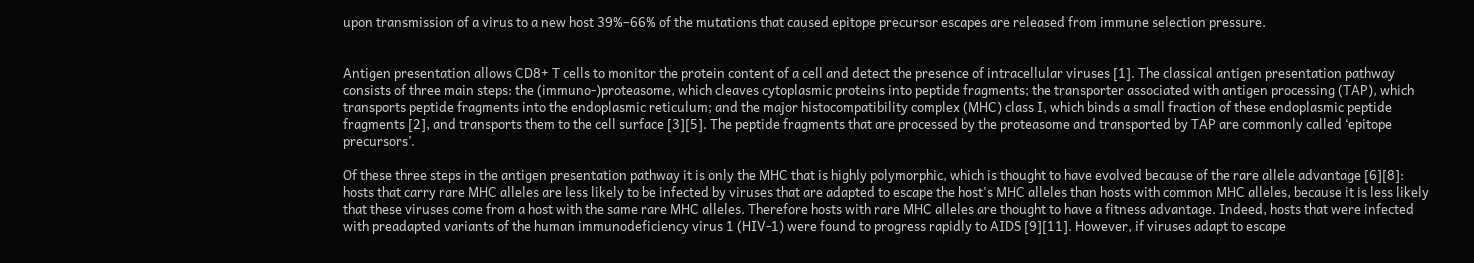upon transmission of a virus to a new host 39%–66% of the mutations that caused epitope precursor escapes are released from immune selection pressure.


Antigen presentation allows CD8+ T cells to monitor the protein content of a cell and detect the presence of intracellular viruses [1]. The classical antigen presentation pathway consists of three main steps: the (immuno-)proteasome, which cleaves cytoplasmic proteins into peptide fragments; the transporter associated with antigen processing (TAP), which transports peptide fragments into the endoplasmic reticulum; and the major histocompatibility complex (MHC) class I, which binds a small fraction of these endoplasmic peptide fragments [2], and transports them to the cell surface [3][5]. The peptide fragments that are processed by the proteasome and transported by TAP are commonly called ‘epitope precursors’.

Of these three steps in the antigen presentation pathway it is only the MHC that is highly polymorphic, which is thought to have evolved because of the rare allele advantage [6][8]: hosts that carry rare MHC alleles are less likely to be infected by viruses that are adapted to escape the host's MHC alleles than hosts with common MHC alleles, because it is less likely that these viruses come from a host with the same rare MHC alleles. Therefore hosts with rare MHC alleles are thought to have a fitness advantage. Indeed, hosts that were infected with preadapted variants of the human immunodeficiency virus 1 (HIV-1) were found to progress rapidly to AIDS [9][11]. However, if viruses adapt to escape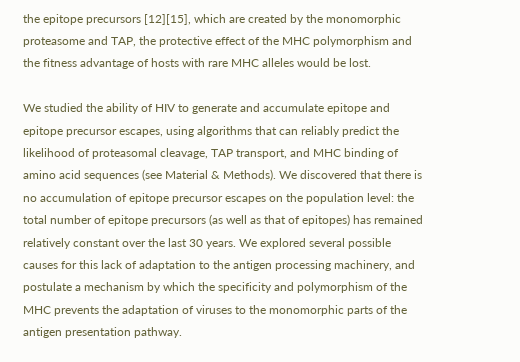the epitope precursors [12][15], which are created by the monomorphic proteasome and TAP, the protective effect of the MHC polymorphism and the fitness advantage of hosts with rare MHC alleles would be lost.

We studied the ability of HIV to generate and accumulate epitope and epitope precursor escapes, using algorithms that can reliably predict the likelihood of proteasomal cleavage, TAP transport, and MHC binding of amino acid sequences (see Material & Methods). We discovered that there is no accumulation of epitope precursor escapes on the population level: the total number of epitope precursors (as well as that of epitopes) has remained relatively constant over the last 30 years. We explored several possible causes for this lack of adaptation to the antigen processing machinery, and postulate a mechanism by which the specificity and polymorphism of the MHC prevents the adaptation of viruses to the monomorphic parts of the antigen presentation pathway.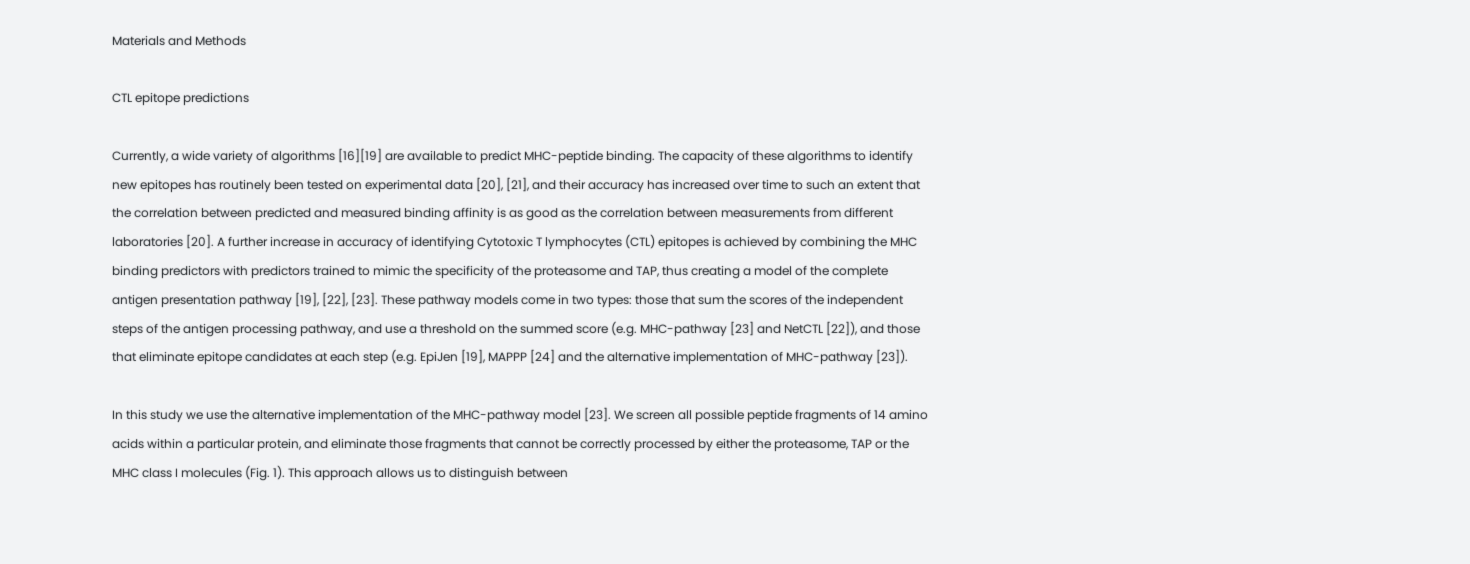Materials and Methods

CTL epitope predictions

Currently, a wide variety of algorithms [16][19] are available to predict MHC-peptide binding. The capacity of these algorithms to identify new epitopes has routinely been tested on experimental data [20], [21], and their accuracy has increased over time to such an extent that the correlation between predicted and measured binding affinity is as good as the correlation between measurements from different laboratories [20]. A further increase in accuracy of identifying Cytotoxic T lymphocytes (CTL) epitopes is achieved by combining the MHC binding predictors with predictors trained to mimic the specificity of the proteasome and TAP, thus creating a model of the complete antigen presentation pathway [19], [22], [23]. These pathway models come in two types: those that sum the scores of the independent steps of the antigen processing pathway, and use a threshold on the summed score (e.g. MHC-pathway [23] and NetCTL [22]), and those that eliminate epitope candidates at each step (e.g. EpiJen [19], MAPPP [24] and the alternative implementation of MHC-pathway [23]).

In this study we use the alternative implementation of the MHC-pathway model [23]. We screen all possible peptide fragments of 14 amino acids within a particular protein, and eliminate those fragments that cannot be correctly processed by either the proteasome, TAP or the MHC class I molecules (Fig. 1). This approach allows us to distinguish between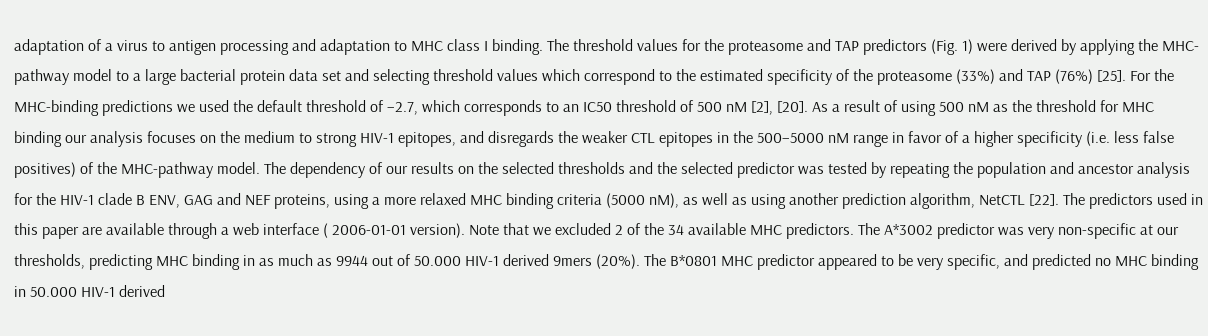adaptation of a virus to antigen processing and adaptation to MHC class I binding. The threshold values for the proteasome and TAP predictors (Fig. 1) were derived by applying the MHC-pathway model to a large bacterial protein data set and selecting threshold values which correspond to the estimated specificity of the proteasome (33%) and TAP (76%) [25]. For the MHC-binding predictions we used the default threshold of −2.7, which corresponds to an IC50 threshold of 500 nM [2], [20]. As a result of using 500 nM as the threshold for MHC binding our analysis focuses on the medium to strong HIV-1 epitopes, and disregards the weaker CTL epitopes in the 500–5000 nM range in favor of a higher specificity (i.e. less false positives) of the MHC-pathway model. The dependency of our results on the selected thresholds and the selected predictor was tested by repeating the population and ancestor analysis for the HIV-1 clade B ENV, GAG and NEF proteins, using a more relaxed MHC binding criteria (5000 nM), as well as using another prediction algorithm, NetCTL [22]. The predictors used in this paper are available through a web interface ( 2006-01-01 version). Note that we excluded 2 of the 34 available MHC predictors. The A*3002 predictor was very non-specific at our thresholds, predicting MHC binding in as much as 9944 out of 50.000 HIV-1 derived 9mers (20%). The B*0801 MHC predictor appeared to be very specific, and predicted no MHC binding in 50.000 HIV-1 derived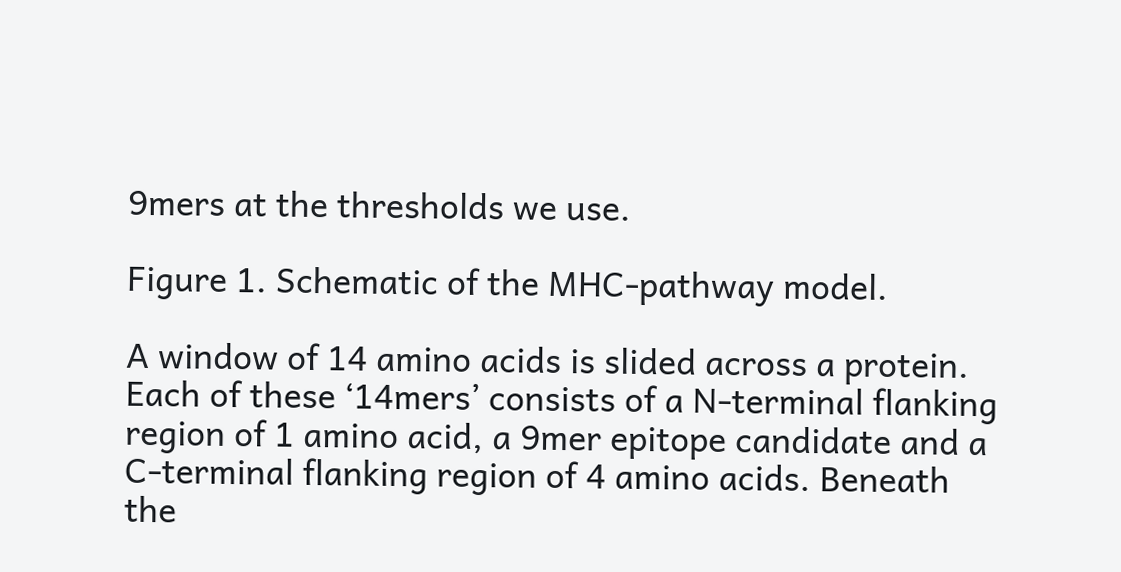9mers at the thresholds we use.

Figure 1. Schematic of the MHC-pathway model.

A window of 14 amino acids is slided across a protein. Each of these ‘14mers’ consists of a N-terminal flanking region of 1 amino acid, a 9mer epitope candidate and a C-terminal flanking region of 4 amino acids. Beneath the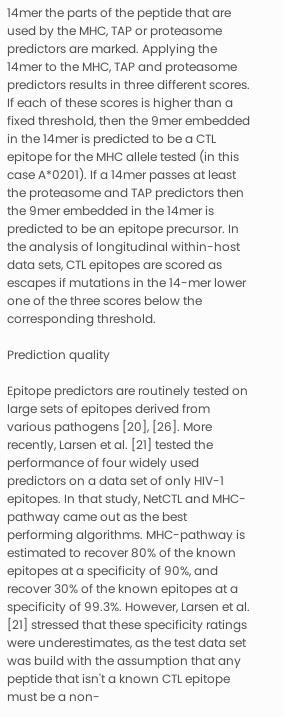14mer the parts of the peptide that are used by the MHC, TAP or proteasome predictors are marked. Applying the 14mer to the MHC, TAP and proteasome predictors results in three different scores. If each of these scores is higher than a fixed threshold, then the 9mer embedded in the 14mer is predicted to be a CTL epitope for the MHC allele tested (in this case A*0201). If a 14mer passes at least the proteasome and TAP predictors then the 9mer embedded in the 14mer is predicted to be an epitope precursor. In the analysis of longitudinal within-host data sets, CTL epitopes are scored as escapes if mutations in the 14-mer lower one of the three scores below the corresponding threshold.

Prediction quality

Epitope predictors are routinely tested on large sets of epitopes derived from various pathogens [20], [26]. More recently, Larsen et al. [21] tested the performance of four widely used predictors on a data set of only HIV-1 epitopes. In that study, NetCTL and MHC-pathway came out as the best performing algorithms. MHC-pathway is estimated to recover 80% of the known epitopes at a specificity of 90%, and recover 30% of the known epitopes at a specificity of 99.3%. However, Larsen et al. [21] stressed that these specificity ratings were underestimates, as the test data set was build with the assumption that any peptide that isn't a known CTL epitope must be a non-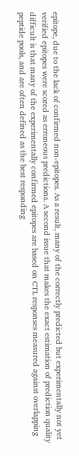epitope, due to the lack of confirmed non-epitopes. As a result, many of the correctly predicted but experimentally not yet verified epitopes were scored as erroneous predictions. A second issue that makes the exact estimation of prediction quality difficult is that many of the experimentally confirmed epitopes are based on CTL responses measured against overlapping peptide pools, and are often defined as the best responding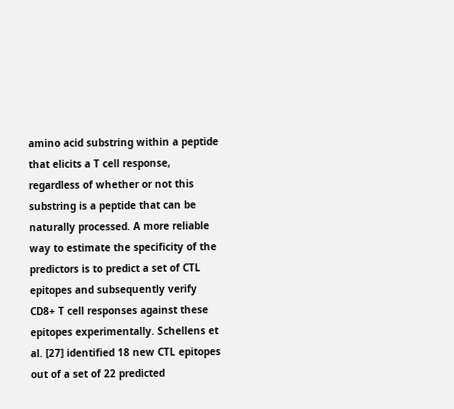amino acid substring within a peptide that elicits a T cell response, regardless of whether or not this substring is a peptide that can be naturally processed. A more reliable way to estimate the specificity of the predictors is to predict a set of CTL epitopes and subsequently verify CD8+ T cell responses against these epitopes experimentally. Schellens et al. [27] identified 18 new CTL epitopes out of a set of 22 predicted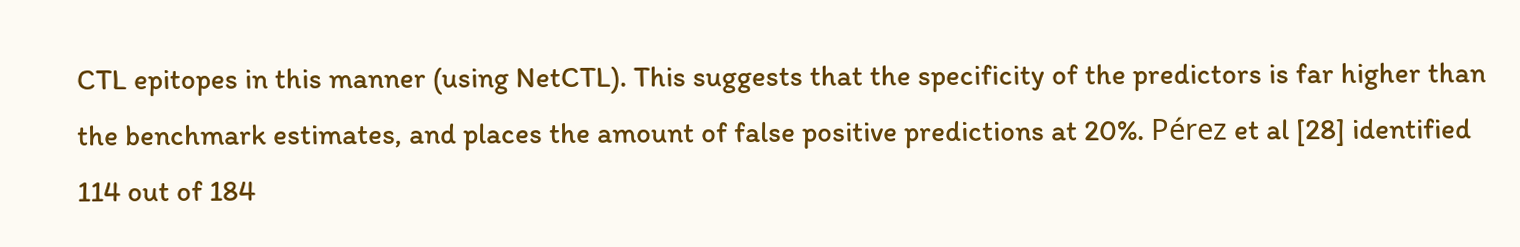CTL epitopes in this manner (using NetCTL). This suggests that the specificity of the predictors is far higher than the benchmark estimates, and places the amount of false positive predictions at 20%. Pérez et al [28] identified 114 out of 184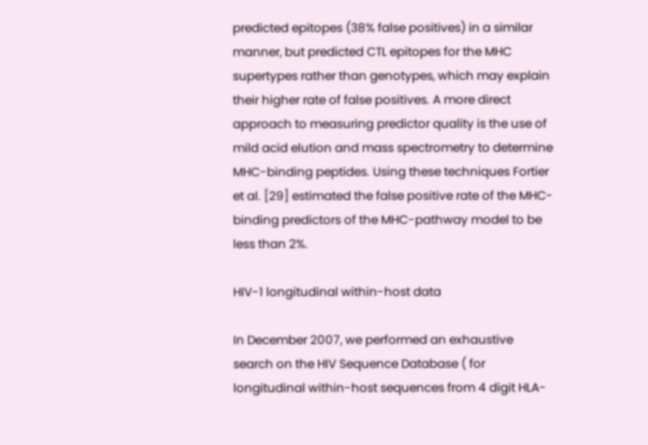predicted epitopes (38% false positives) in a similar manner, but predicted CTL epitopes for the MHC supertypes rather than genotypes, which may explain their higher rate of false positives. A more direct approach to measuring predictor quality is the use of mild acid elution and mass spectrometry to determine MHC-binding peptides. Using these techniques Fortier et al. [29] estimated the false positive rate of the MHC-binding predictors of the MHC-pathway model to be less than 2%.

HIV-1 longitudinal within-host data

In December 2007, we performed an exhaustive search on the HIV Sequence Database ( for longitudinal within-host sequences from 4 digit HLA-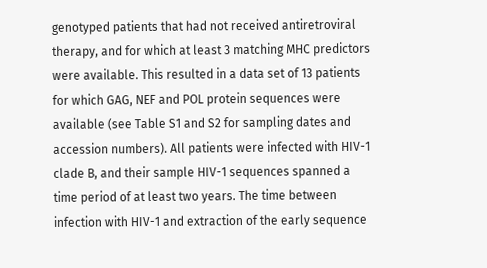genotyped patients that had not received antiretroviral therapy, and for which at least 3 matching MHC predictors were available. This resulted in a data set of 13 patients for which GAG, NEF and POL protein sequences were available (see Table S1 and S2 for sampling dates and accession numbers). All patients were infected with HIV-1 clade B, and their sample HIV-1 sequences spanned a time period of at least two years. The time between infection with HIV-1 and extraction of the early sequence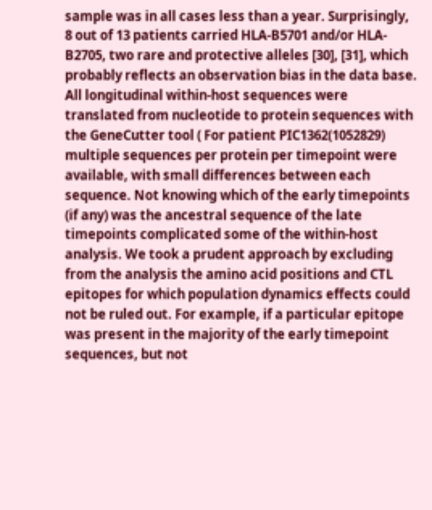sample was in all cases less than a year. Surprisingly, 8 out of 13 patients carried HLA-B5701 and/or HLA-B2705, two rare and protective alleles [30], [31], which probably reflects an observation bias in the data base. All longitudinal within-host sequences were translated from nucleotide to protein sequences with the GeneCutter tool ( For patient PIC1362(1052829) multiple sequences per protein per timepoint were available, with small differences between each sequence. Not knowing which of the early timepoints (if any) was the ancestral sequence of the late timepoints complicated some of the within-host analysis. We took a prudent approach by excluding from the analysis the amino acid positions and CTL epitopes for which population dynamics effects could not be ruled out. For example, if a particular epitope was present in the majority of the early timepoint sequences, but not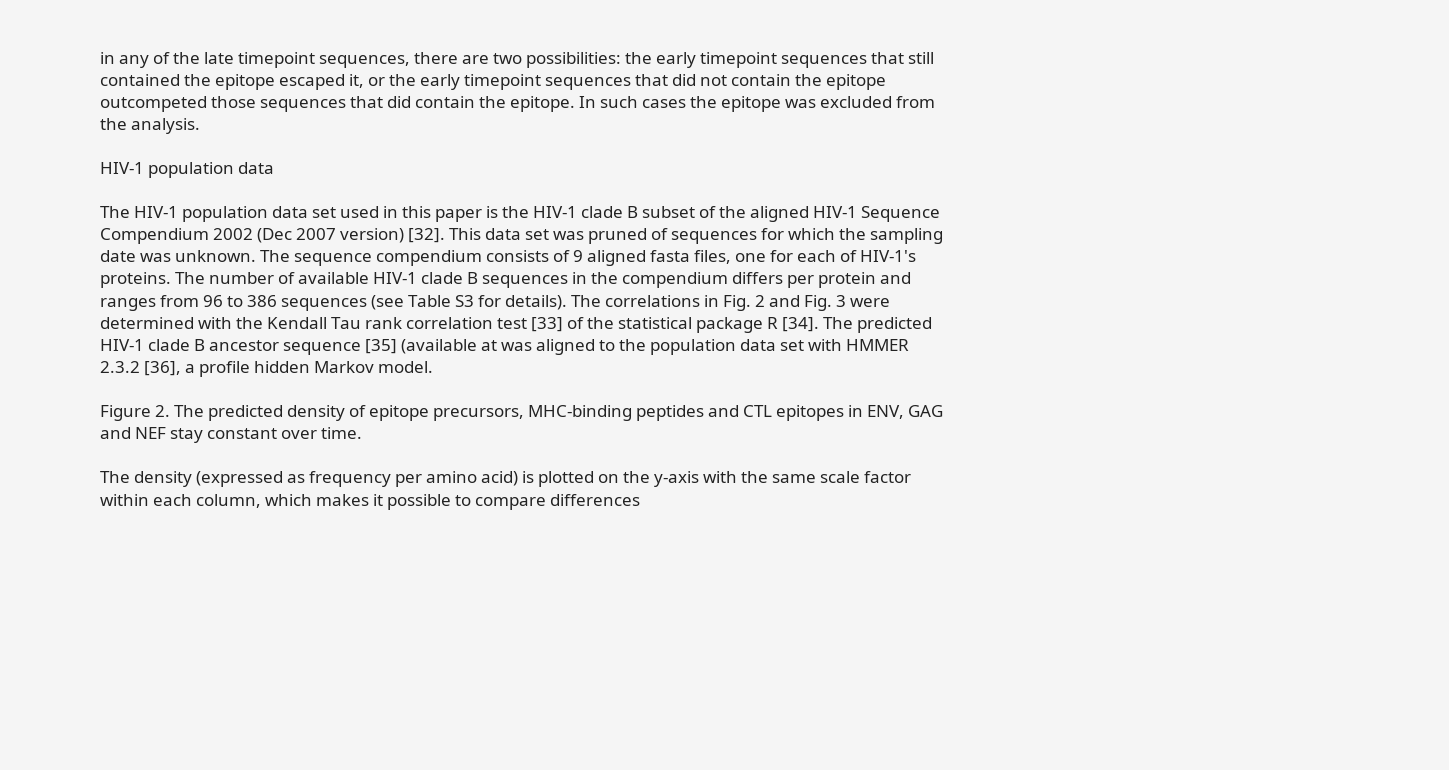in any of the late timepoint sequences, there are two possibilities: the early timepoint sequences that still contained the epitope escaped it, or the early timepoint sequences that did not contain the epitope outcompeted those sequences that did contain the epitope. In such cases the epitope was excluded from the analysis.

HIV-1 population data

The HIV-1 population data set used in this paper is the HIV-1 clade B subset of the aligned HIV-1 Sequence Compendium 2002 (Dec 2007 version) [32]. This data set was pruned of sequences for which the sampling date was unknown. The sequence compendium consists of 9 aligned fasta files, one for each of HIV-1's proteins. The number of available HIV-1 clade B sequences in the compendium differs per protein and ranges from 96 to 386 sequences (see Table S3 for details). The correlations in Fig. 2 and Fig. 3 were determined with the Kendall Tau rank correlation test [33] of the statistical package R [34]. The predicted HIV-1 clade B ancestor sequence [35] (available at was aligned to the population data set with HMMER 2.3.2 [36], a profile hidden Markov model.

Figure 2. The predicted density of epitope precursors, MHC-binding peptides and CTL epitopes in ENV, GAG and NEF stay constant over time.

The density (expressed as frequency per amino acid) is plotted on the y-axis with the same scale factor within each column, which makes it possible to compare differences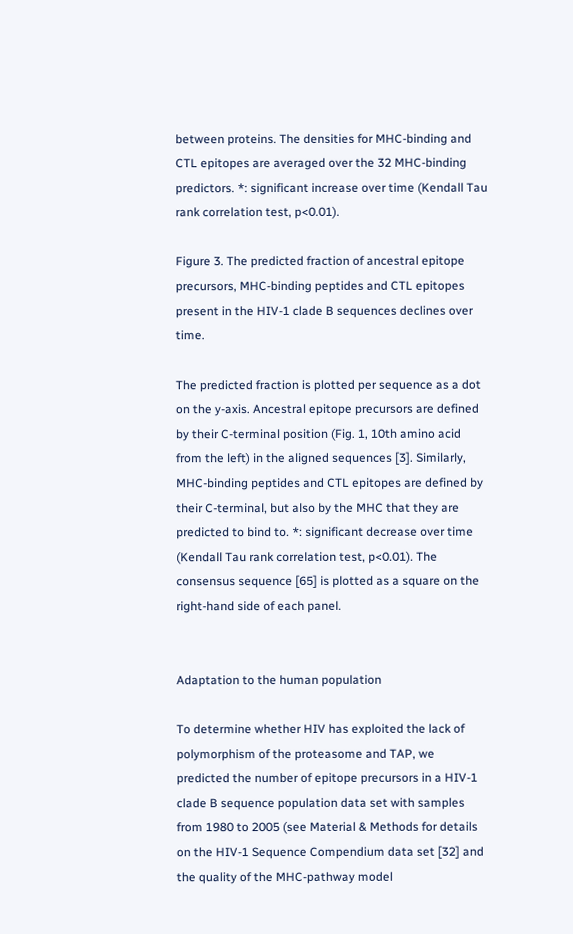between proteins. The densities for MHC-binding and CTL epitopes are averaged over the 32 MHC-binding predictors. *: significant increase over time (Kendall Tau rank correlation test, p<0.01).

Figure 3. The predicted fraction of ancestral epitope precursors, MHC-binding peptides and CTL epitopes present in the HIV-1 clade B sequences declines over time.

The predicted fraction is plotted per sequence as a dot on the y-axis. Ancestral epitope precursors are defined by their C-terminal position (Fig. 1, 10th amino acid from the left) in the aligned sequences [3]. Similarly, MHC-binding peptides and CTL epitopes are defined by their C-terminal, but also by the MHC that they are predicted to bind to. *: significant decrease over time (Kendall Tau rank correlation test, p<0.01). The consensus sequence [65] is plotted as a square on the right-hand side of each panel.


Adaptation to the human population

To determine whether HIV has exploited the lack of polymorphism of the proteasome and TAP, we predicted the number of epitope precursors in a HIV-1 clade B sequence population data set with samples from 1980 to 2005 (see Material & Methods for details on the HIV-1 Sequence Compendium data set [32] and the quality of the MHC-pathway model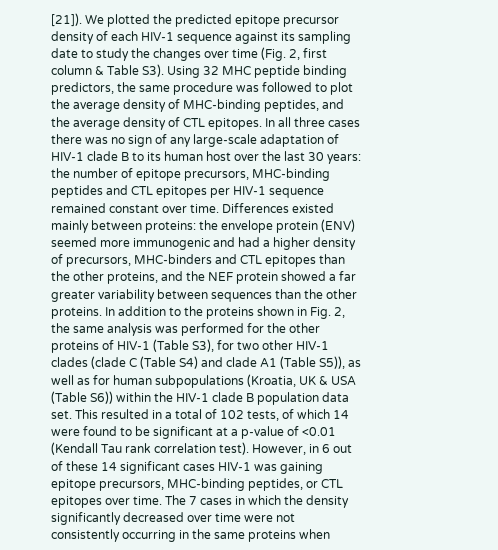[21]). We plotted the predicted epitope precursor density of each HIV-1 sequence against its sampling date to study the changes over time (Fig. 2, first column & Table S3). Using 32 MHC peptide binding predictors, the same procedure was followed to plot the average density of MHC-binding peptides, and the average density of CTL epitopes. In all three cases there was no sign of any large-scale adaptation of HIV-1 clade B to its human host over the last 30 years: the number of epitope precursors, MHC-binding peptides and CTL epitopes per HIV-1 sequence remained constant over time. Differences existed mainly between proteins: the envelope protein (ENV) seemed more immunogenic and had a higher density of precursors, MHC-binders and CTL epitopes than the other proteins, and the NEF protein showed a far greater variability between sequences than the other proteins. In addition to the proteins shown in Fig. 2, the same analysis was performed for the other proteins of HIV-1 (Table S3), for two other HIV-1 clades (clade C (Table S4) and clade A1 (Table S5)), as well as for human subpopulations (Kroatia, UK & USA (Table S6)) within the HIV-1 clade B population data set. This resulted in a total of 102 tests, of which 14 were found to be significant at a p-value of <0.01 (Kendall Tau rank correlation test). However, in 6 out of these 14 significant cases HIV-1 was gaining epitope precursors, MHC-binding peptides, or CTL epitopes over time. The 7 cases in which the density significantly decreased over time were not consistently occurring in the same proteins when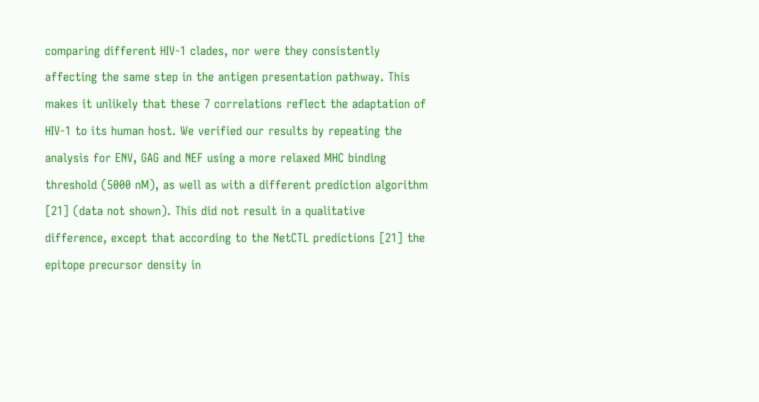comparing different HIV-1 clades, nor were they consistently affecting the same step in the antigen presentation pathway. This makes it unlikely that these 7 correlations reflect the adaptation of HIV-1 to its human host. We verified our results by repeating the analysis for ENV, GAG and NEF using a more relaxed MHC binding threshold (5000 nM), as well as with a different prediction algorithm [21] (data not shown). This did not result in a qualitative difference, except that according to the NetCTL predictions [21] the epitope precursor density in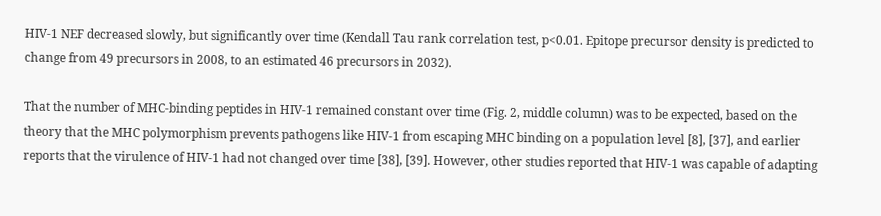HIV-1 NEF decreased slowly, but significantly over time (Kendall Tau rank correlation test, p<0.01. Epitope precursor density is predicted to change from 49 precursors in 2008, to an estimated 46 precursors in 2032).

That the number of MHC-binding peptides in HIV-1 remained constant over time (Fig. 2, middle column) was to be expected, based on the theory that the MHC polymorphism prevents pathogens like HIV-1 from escaping MHC binding on a population level [8], [37], and earlier reports that the virulence of HIV-1 had not changed over time [38], [39]. However, other studies reported that HIV-1 was capable of adapting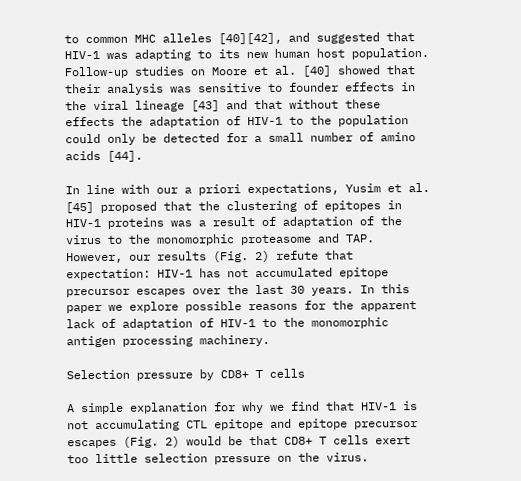to common MHC alleles [40][42], and suggested that HIV-1 was adapting to its new human host population. Follow-up studies on Moore et al. [40] showed that their analysis was sensitive to founder effects in the viral lineage [43] and that without these effects the adaptation of HIV-1 to the population could only be detected for a small number of amino acids [44].

In line with our a priori expectations, Yusim et al. [45] proposed that the clustering of epitopes in HIV-1 proteins was a result of adaptation of the virus to the monomorphic proteasome and TAP. However, our results (Fig. 2) refute that expectation: HIV-1 has not accumulated epitope precursor escapes over the last 30 years. In this paper we explore possible reasons for the apparent lack of adaptation of HIV-1 to the monomorphic antigen processing machinery.

Selection pressure by CD8+ T cells

A simple explanation for why we find that HIV-1 is not accumulating CTL epitope and epitope precursor escapes (Fig. 2) would be that CD8+ T cells exert too little selection pressure on the virus.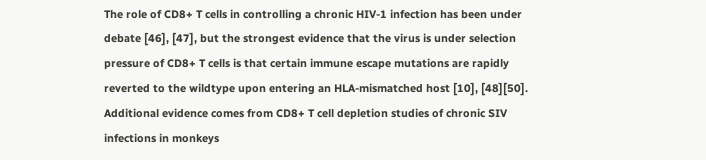The role of CD8+ T cells in controlling a chronic HIV-1 infection has been under debate [46], [47], but the strongest evidence that the virus is under selection pressure of CD8+ T cells is that certain immune escape mutations are rapidly reverted to the wildtype upon entering an HLA-mismatched host [10], [48][50]. Additional evidence comes from CD8+ T cell depletion studies of chronic SIV infections in monkeys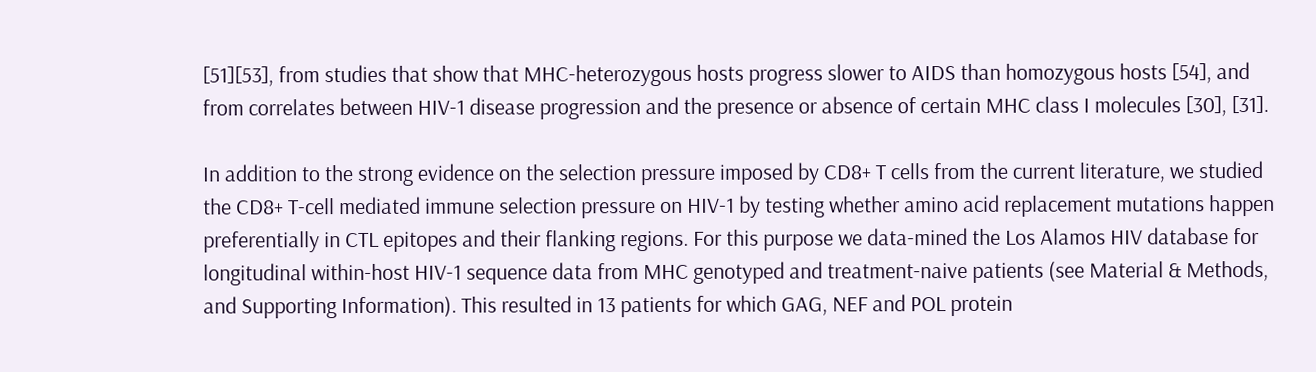[51][53], from studies that show that MHC-heterozygous hosts progress slower to AIDS than homozygous hosts [54], and from correlates between HIV-1 disease progression and the presence or absence of certain MHC class I molecules [30], [31].

In addition to the strong evidence on the selection pressure imposed by CD8+ T cells from the current literature, we studied the CD8+ T-cell mediated immune selection pressure on HIV-1 by testing whether amino acid replacement mutations happen preferentially in CTL epitopes and their flanking regions. For this purpose we data-mined the Los Alamos HIV database for longitudinal within-host HIV-1 sequence data from MHC genotyped and treatment-naive patients (see Material & Methods, and Supporting Information). This resulted in 13 patients for which GAG, NEF and POL protein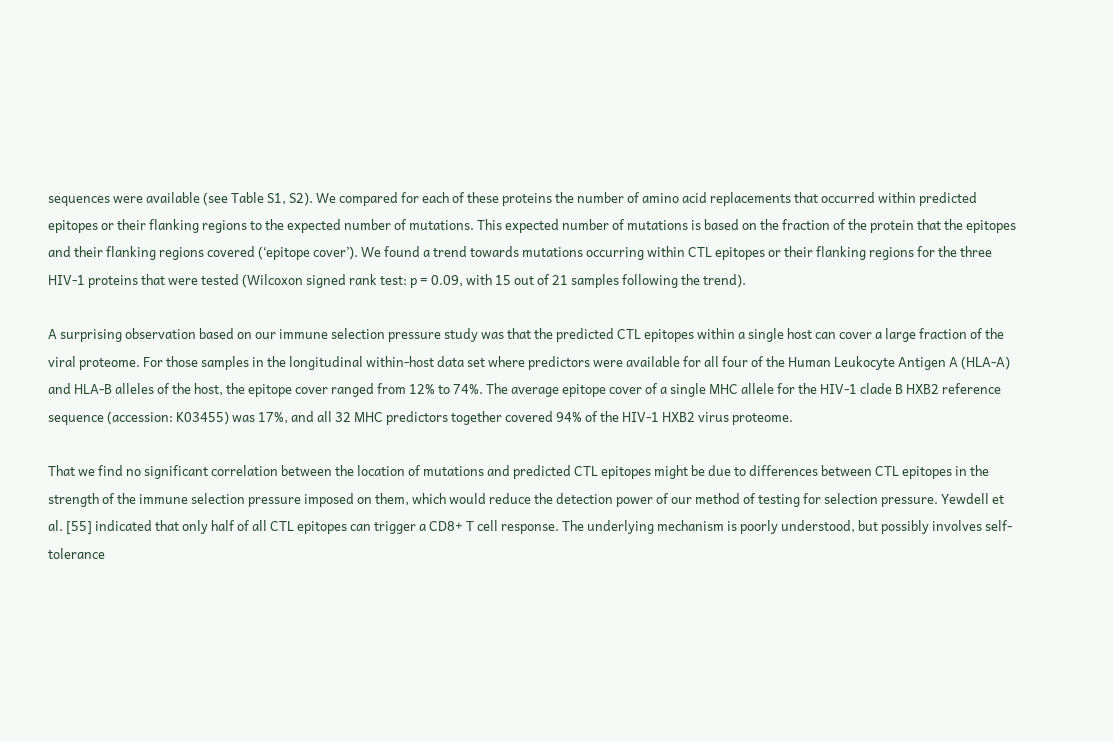sequences were available (see Table S1, S2). We compared for each of these proteins the number of amino acid replacements that occurred within predicted epitopes or their flanking regions to the expected number of mutations. This expected number of mutations is based on the fraction of the protein that the epitopes and their flanking regions covered (‘epitope cover’). We found a trend towards mutations occurring within CTL epitopes or their flanking regions for the three HIV-1 proteins that were tested (Wilcoxon signed rank test: p = 0.09, with 15 out of 21 samples following the trend).

A surprising observation based on our immune selection pressure study was that the predicted CTL epitopes within a single host can cover a large fraction of the viral proteome. For those samples in the longitudinal within-host data set where predictors were available for all four of the Human Leukocyte Antigen A (HLA-A) and HLA-B alleles of the host, the epitope cover ranged from 12% to 74%. The average epitope cover of a single MHC allele for the HIV-1 clade B HXB2 reference sequence (accession: K03455) was 17%, and all 32 MHC predictors together covered 94% of the HIV-1 HXB2 virus proteome.

That we find no significant correlation between the location of mutations and predicted CTL epitopes might be due to differences between CTL epitopes in the strength of the immune selection pressure imposed on them, which would reduce the detection power of our method of testing for selection pressure. Yewdell et al. [55] indicated that only half of all CTL epitopes can trigger a CD8+ T cell response. The underlying mechanism is poorly understood, but possibly involves self-tolerance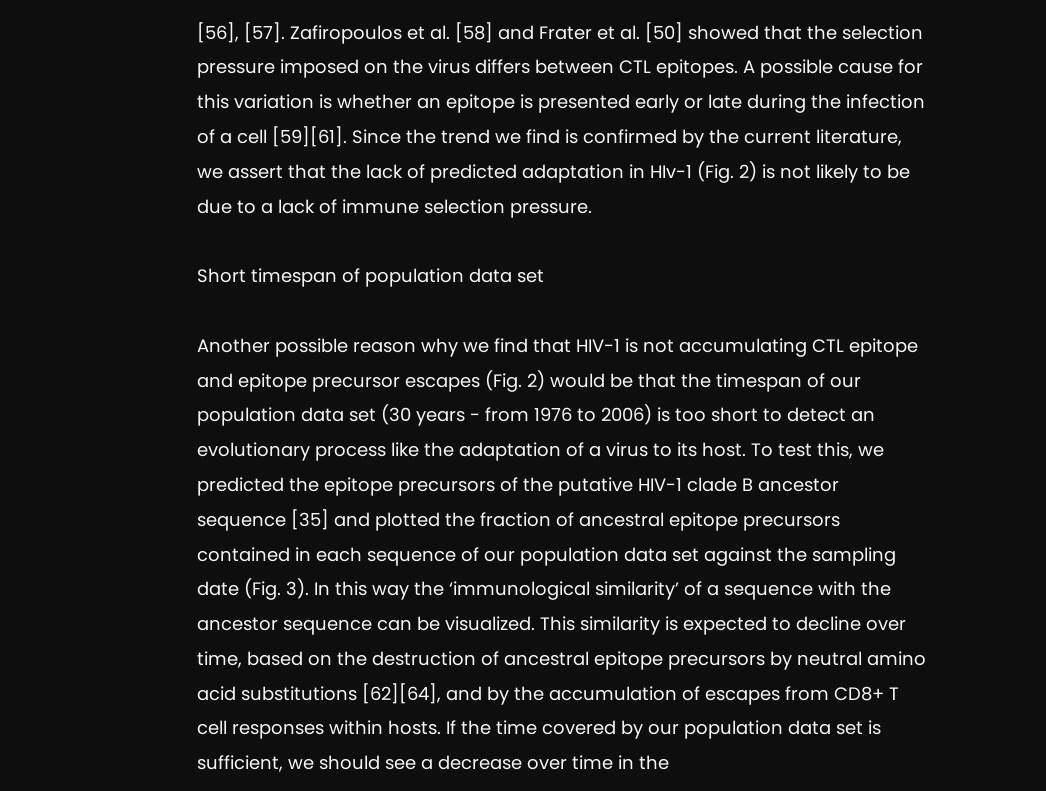[56], [57]. Zafiropoulos et al. [58] and Frater et al. [50] showed that the selection pressure imposed on the virus differs between CTL epitopes. A possible cause for this variation is whether an epitope is presented early or late during the infection of a cell [59][61]. Since the trend we find is confirmed by the current literature, we assert that the lack of predicted adaptation in HIv-1 (Fig. 2) is not likely to be due to a lack of immune selection pressure.

Short timespan of population data set

Another possible reason why we find that HIV-1 is not accumulating CTL epitope and epitope precursor escapes (Fig. 2) would be that the timespan of our population data set (30 years - from 1976 to 2006) is too short to detect an evolutionary process like the adaptation of a virus to its host. To test this, we predicted the epitope precursors of the putative HIV-1 clade B ancestor sequence [35] and plotted the fraction of ancestral epitope precursors contained in each sequence of our population data set against the sampling date (Fig. 3). In this way the ‘immunological similarity’ of a sequence with the ancestor sequence can be visualized. This similarity is expected to decline over time, based on the destruction of ancestral epitope precursors by neutral amino acid substitutions [62][64], and by the accumulation of escapes from CD8+ T cell responses within hosts. If the time covered by our population data set is sufficient, we should see a decrease over time in the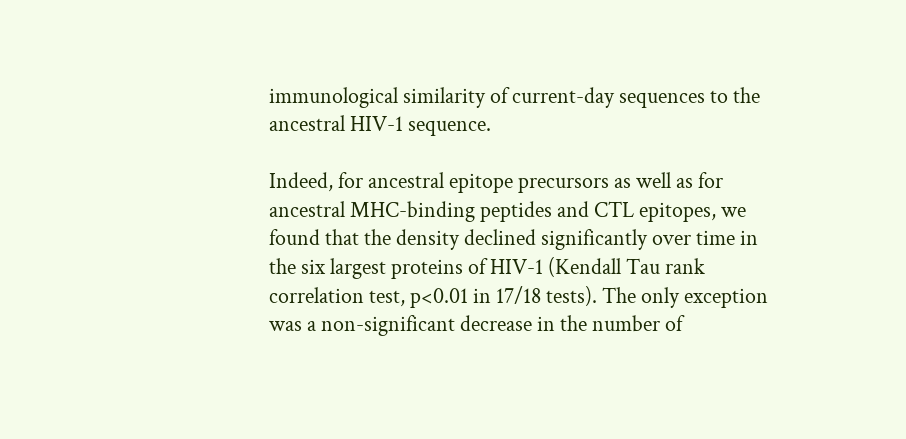immunological similarity of current-day sequences to the ancestral HIV-1 sequence.

Indeed, for ancestral epitope precursors as well as for ancestral MHC-binding peptides and CTL epitopes, we found that the density declined significantly over time in the six largest proteins of HIV-1 (Kendall Tau rank correlation test, p<0.01 in 17/18 tests). The only exception was a non-significant decrease in the number of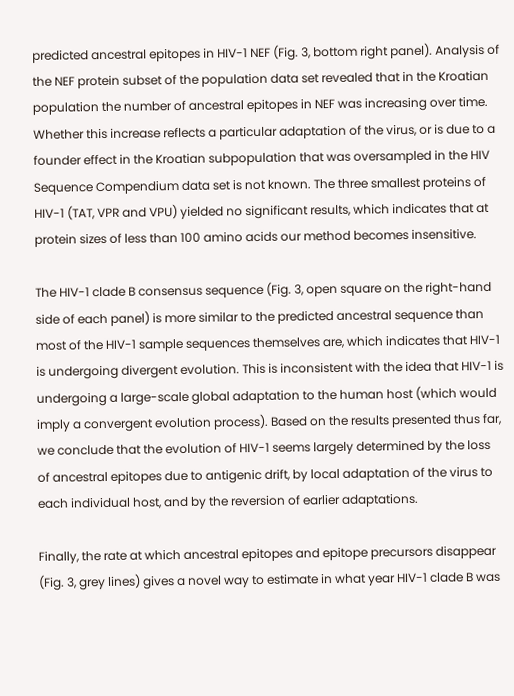predicted ancestral epitopes in HIV-1 NEF (Fig. 3, bottom right panel). Analysis of the NEF protein subset of the population data set revealed that in the Kroatian population the number of ancestral epitopes in NEF was increasing over time. Whether this increase reflects a particular adaptation of the virus, or is due to a founder effect in the Kroatian subpopulation that was oversampled in the HIV Sequence Compendium data set is not known. The three smallest proteins of HIV-1 (TAT, VPR and VPU) yielded no significant results, which indicates that at protein sizes of less than 100 amino acids our method becomes insensitive.

The HIV-1 clade B consensus sequence (Fig. 3, open square on the right-hand side of each panel) is more similar to the predicted ancestral sequence than most of the HIV-1 sample sequences themselves are, which indicates that HIV-1 is undergoing divergent evolution. This is inconsistent with the idea that HIV-1 is undergoing a large-scale global adaptation to the human host (which would imply a convergent evolution process). Based on the results presented thus far, we conclude that the evolution of HIV-1 seems largely determined by the loss of ancestral epitopes due to antigenic drift, by local adaptation of the virus to each individual host, and by the reversion of earlier adaptations.

Finally, the rate at which ancestral epitopes and epitope precursors disappear (Fig. 3, grey lines) gives a novel way to estimate in what year HIV-1 clade B was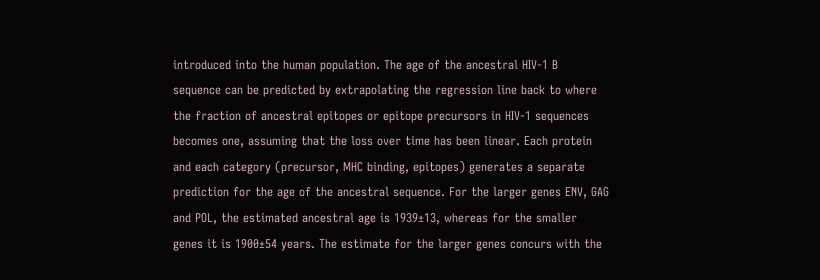introduced into the human population. The age of the ancestral HIV-1 B sequence can be predicted by extrapolating the regression line back to where the fraction of ancestral epitopes or epitope precursors in HIV-1 sequences becomes one, assuming that the loss over time has been linear. Each protein and each category (precursor, MHC binding, epitopes) generates a separate prediction for the age of the ancestral sequence. For the larger genes ENV, GAG and POL, the estimated ancestral age is 1939±13, whereas for the smaller genes it is 1900±54 years. The estimate for the larger genes concurs with the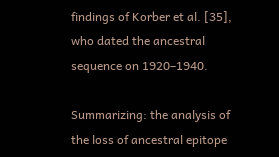findings of Korber et al. [35], who dated the ancestral sequence on 1920–1940.

Summarizing: the analysis of the loss of ancestral epitope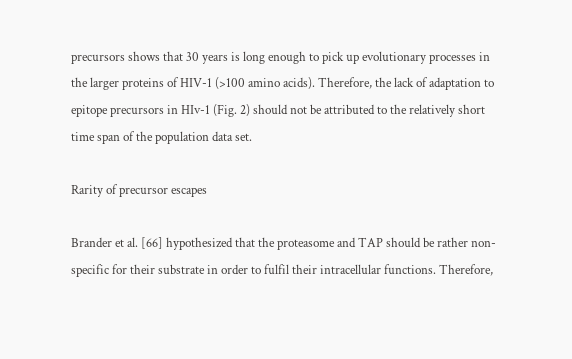precursors shows that 30 years is long enough to pick up evolutionary processes in the larger proteins of HIV-1 (>100 amino acids). Therefore, the lack of adaptation to epitope precursors in HIv-1 (Fig. 2) should not be attributed to the relatively short time span of the population data set.

Rarity of precursor escapes

Brander et al. [66] hypothesized that the proteasome and TAP should be rather non-specific for their substrate in order to fulfil their intracellular functions. Therefore,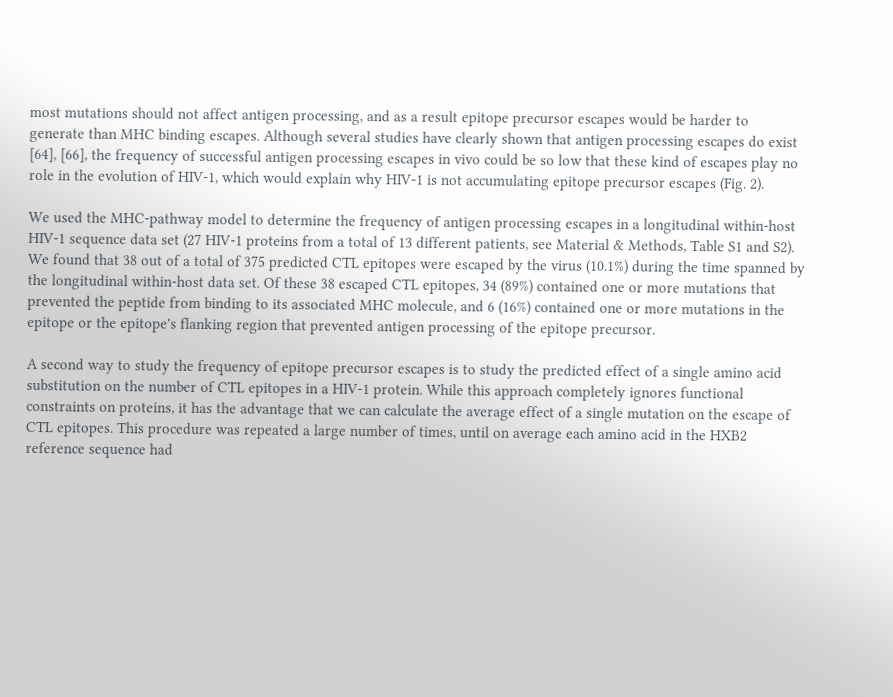most mutations should not affect antigen processing, and as a result epitope precursor escapes would be harder to generate than MHC binding escapes. Although several studies have clearly shown that antigen processing escapes do exist [64], [66], the frequency of successful antigen processing escapes in vivo could be so low that these kind of escapes play no role in the evolution of HIV-1, which would explain why HIV-1 is not accumulating epitope precursor escapes (Fig. 2).

We used the MHC-pathway model to determine the frequency of antigen processing escapes in a longitudinal within-host HIV-1 sequence data set (27 HIV-1 proteins from a total of 13 different patients, see Material & Methods, Table S1 and S2). We found that 38 out of a total of 375 predicted CTL epitopes were escaped by the virus (10.1%) during the time spanned by the longitudinal within-host data set. Of these 38 escaped CTL epitopes, 34 (89%) contained one or more mutations that prevented the peptide from binding to its associated MHC molecule, and 6 (16%) contained one or more mutations in the epitope or the epitope's flanking region that prevented antigen processing of the epitope precursor.

A second way to study the frequency of epitope precursor escapes is to study the predicted effect of a single amino acid substitution on the number of CTL epitopes in a HIV-1 protein. While this approach completely ignores functional constraints on proteins, it has the advantage that we can calculate the average effect of a single mutation on the escape of CTL epitopes. This procedure was repeated a large number of times, until on average each amino acid in the HXB2 reference sequence had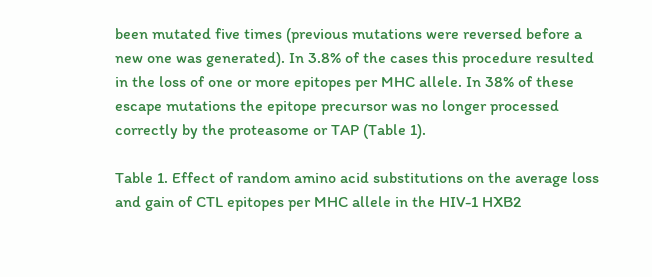been mutated five times (previous mutations were reversed before a new one was generated). In 3.8% of the cases this procedure resulted in the loss of one or more epitopes per MHC allele. In 38% of these escape mutations the epitope precursor was no longer processed correctly by the proteasome or TAP (Table 1).

Table 1. Effect of random amino acid substitutions on the average loss and gain of CTL epitopes per MHC allele in the HIV-1 HXB2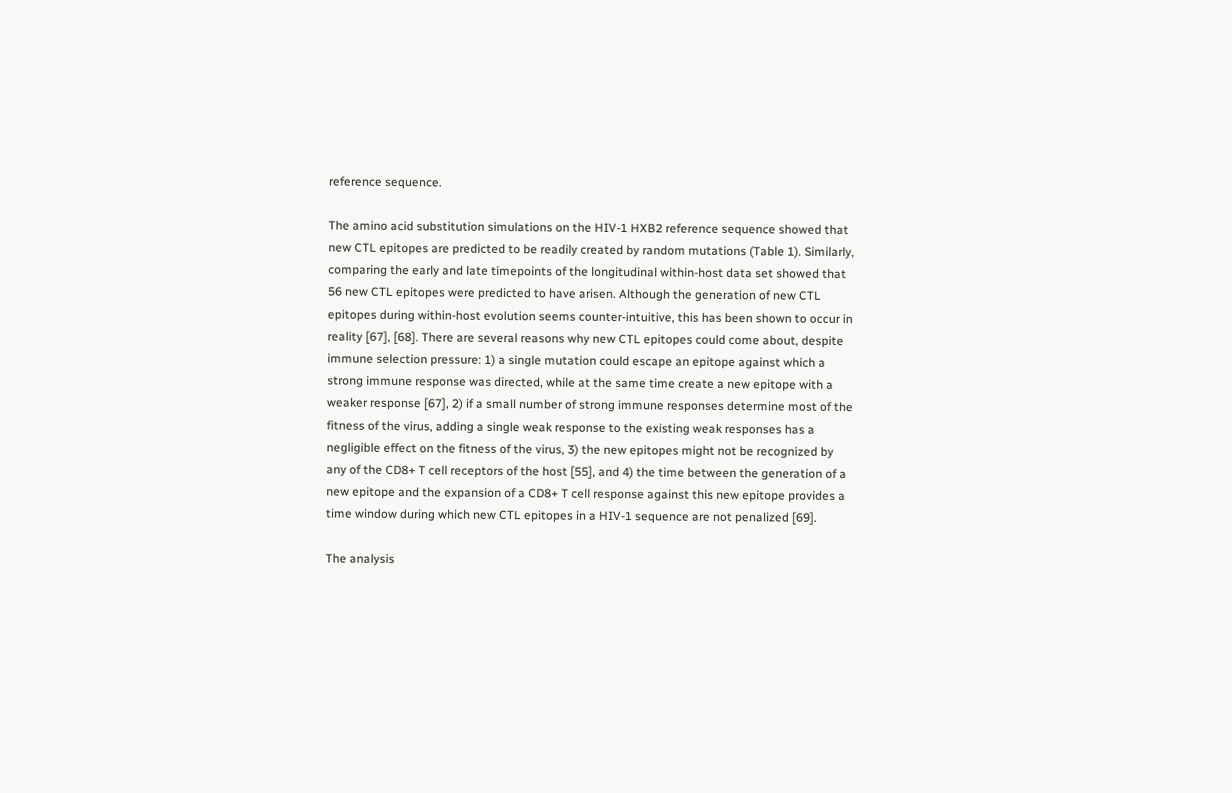reference sequence.

The amino acid substitution simulations on the HIV-1 HXB2 reference sequence showed that new CTL epitopes are predicted to be readily created by random mutations (Table 1). Similarly, comparing the early and late timepoints of the longitudinal within-host data set showed that 56 new CTL epitopes were predicted to have arisen. Although the generation of new CTL epitopes during within-host evolution seems counter-intuitive, this has been shown to occur in reality [67], [68]. There are several reasons why new CTL epitopes could come about, despite immune selection pressure: 1) a single mutation could escape an epitope against which a strong immune response was directed, while at the same time create a new epitope with a weaker response [67], 2) if a small number of strong immune responses determine most of the fitness of the virus, adding a single weak response to the existing weak responses has a negligible effect on the fitness of the virus, 3) the new epitopes might not be recognized by any of the CD8+ T cell receptors of the host [55], and 4) the time between the generation of a new epitope and the expansion of a CD8+ T cell response against this new epitope provides a time window during which new CTL epitopes in a HIV-1 sequence are not penalized [69].

The analysis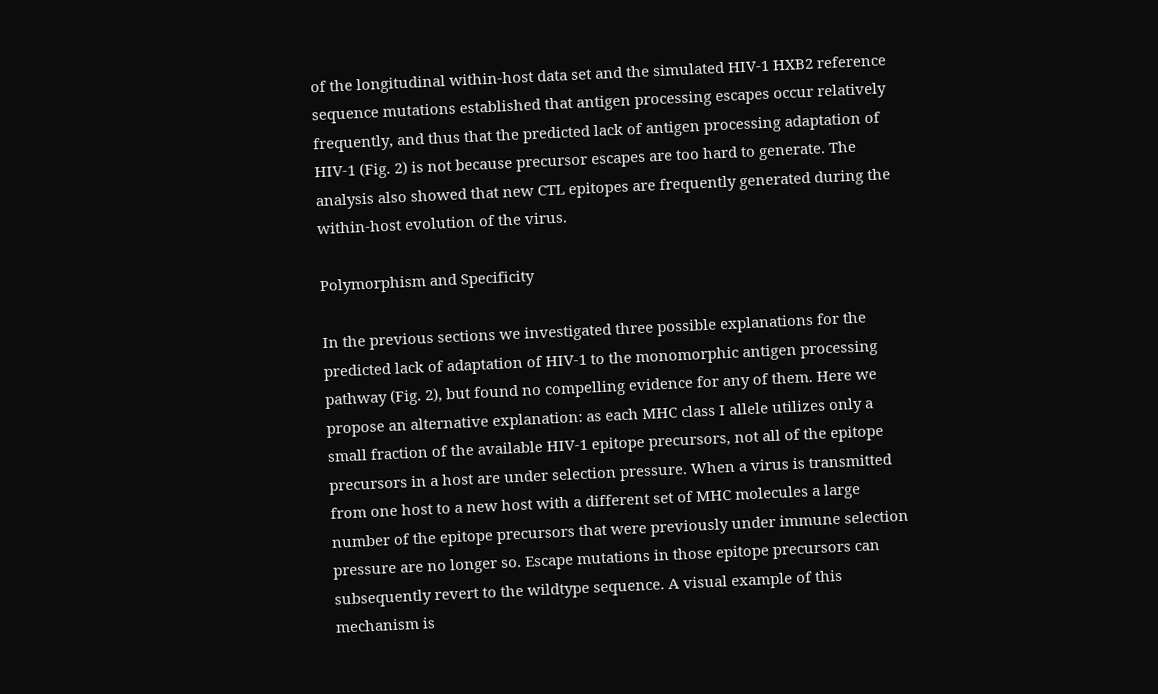of the longitudinal within-host data set and the simulated HIV-1 HXB2 reference sequence mutations established that antigen processing escapes occur relatively frequently, and thus that the predicted lack of antigen processing adaptation of HIV-1 (Fig. 2) is not because precursor escapes are too hard to generate. The analysis also showed that new CTL epitopes are frequently generated during the within-host evolution of the virus.

Polymorphism and Specificity

In the previous sections we investigated three possible explanations for the predicted lack of adaptation of HIV-1 to the monomorphic antigen processing pathway (Fig. 2), but found no compelling evidence for any of them. Here we propose an alternative explanation: as each MHC class I allele utilizes only a small fraction of the available HIV-1 epitope precursors, not all of the epitope precursors in a host are under selection pressure. When a virus is transmitted from one host to a new host with a different set of MHC molecules a large number of the epitope precursors that were previously under immune selection pressure are no longer so. Escape mutations in those epitope precursors can subsequently revert to the wildtype sequence. A visual example of this mechanism is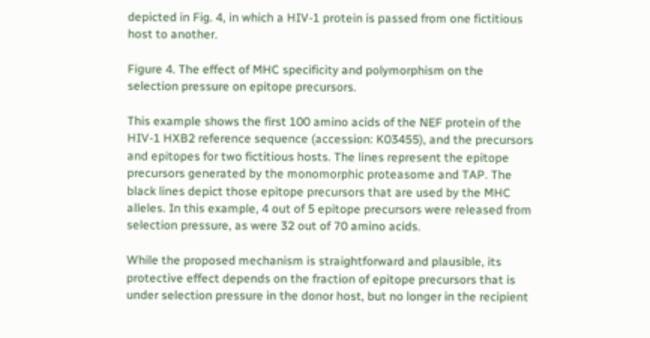depicted in Fig. 4, in which a HIV-1 protein is passed from one fictitious host to another.

Figure 4. The effect of MHC specificity and polymorphism on the selection pressure on epitope precursors.

This example shows the first 100 amino acids of the NEF protein of the HIV-1 HXB2 reference sequence (accession: K03455), and the precursors and epitopes for two fictitious hosts. The lines represent the epitope precursors generated by the monomorphic proteasome and TAP. The black lines depict those epitope precursors that are used by the MHC alleles. In this example, 4 out of 5 epitope precursors were released from selection pressure, as were 32 out of 70 amino acids.

While the proposed mechanism is straightforward and plausible, its protective effect depends on the fraction of epitope precursors that is under selection pressure in the donor host, but no longer in the recipient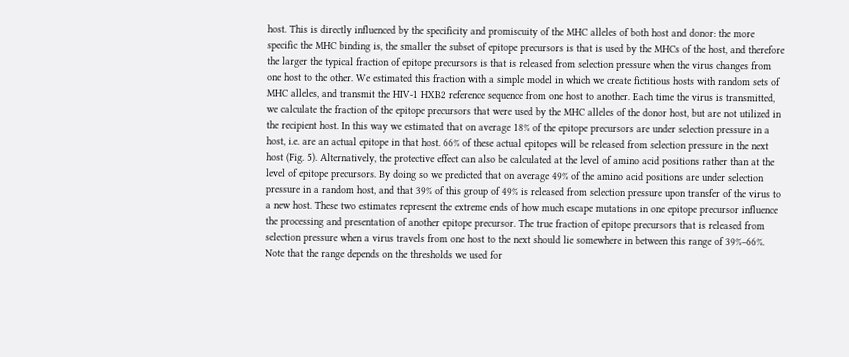host. This is directly influenced by the specificity and promiscuity of the MHC alleles of both host and donor: the more specific the MHC binding is, the smaller the subset of epitope precursors is that is used by the MHCs of the host, and therefore the larger the typical fraction of epitope precursors is that is released from selection pressure when the virus changes from one host to the other. We estimated this fraction with a simple model in which we create fictitious hosts with random sets of MHC alleles, and transmit the HIV-1 HXB2 reference sequence from one host to another. Each time the virus is transmitted, we calculate the fraction of the epitope precursors that were used by the MHC alleles of the donor host, but are not utilized in the recipient host. In this way we estimated that on average 18% of the epitope precursors are under selection pressure in a host, i.e. are an actual epitope in that host. 66% of these actual epitopes will be released from selection pressure in the next host (Fig. 5). Alternatively, the protective effect can also be calculated at the level of amino acid positions rather than at the level of epitope precursors. By doing so we predicted that on average 49% of the amino acid positions are under selection pressure in a random host, and that 39% of this group of 49% is released from selection pressure upon transfer of the virus to a new host. These two estimates represent the extreme ends of how much escape mutations in one epitope precursor influence the processing and presentation of another epitope precursor. The true fraction of epitope precursors that is released from selection pressure when a virus travels from one host to the next should lie somewhere in between this range of 39%–66%. Note that the range depends on the thresholds we used for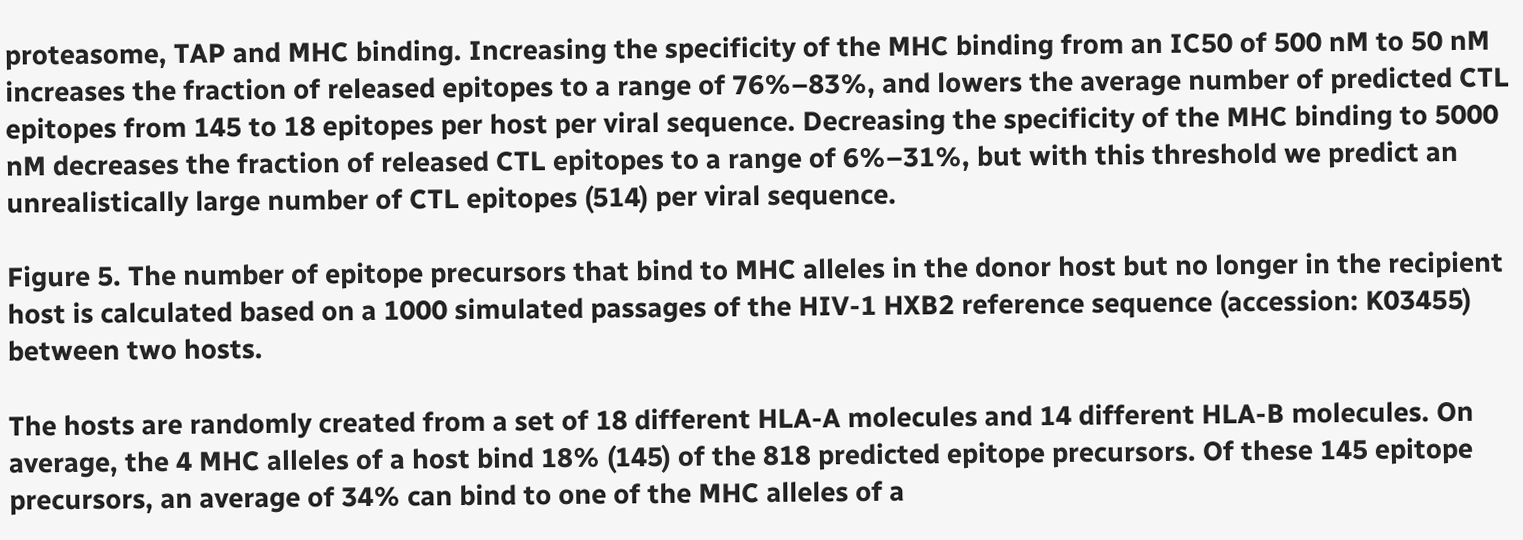proteasome, TAP and MHC binding. Increasing the specificity of the MHC binding from an IC50 of 500 nM to 50 nM increases the fraction of released epitopes to a range of 76%–83%, and lowers the average number of predicted CTL epitopes from 145 to 18 epitopes per host per viral sequence. Decreasing the specificity of the MHC binding to 5000 nM decreases the fraction of released CTL epitopes to a range of 6%–31%, but with this threshold we predict an unrealistically large number of CTL epitopes (514) per viral sequence.

Figure 5. The number of epitope precursors that bind to MHC alleles in the donor host but no longer in the recipient host is calculated based on a 1000 simulated passages of the HIV-1 HXB2 reference sequence (accession: K03455) between two hosts.

The hosts are randomly created from a set of 18 different HLA-A molecules and 14 different HLA-B molecules. On average, the 4 MHC alleles of a host bind 18% (145) of the 818 predicted epitope precursors. Of these 145 epitope precursors, an average of 34% can bind to one of the MHC alleles of a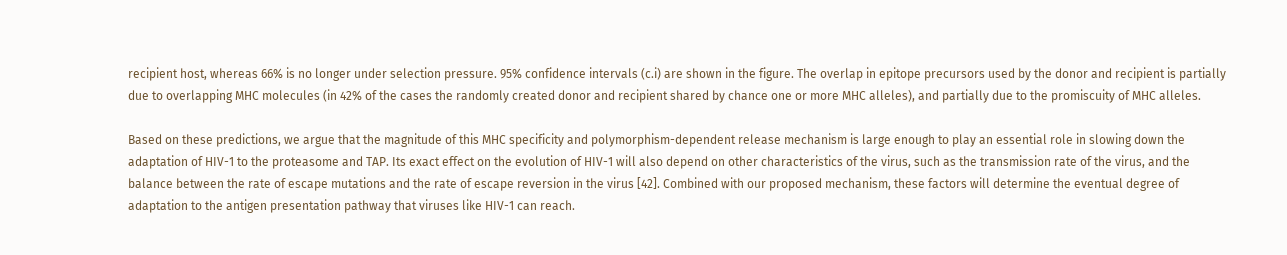recipient host, whereas 66% is no longer under selection pressure. 95% confidence intervals (c.i) are shown in the figure. The overlap in epitope precursors used by the donor and recipient is partially due to overlapping MHC molecules (in 42% of the cases the randomly created donor and recipient shared by chance one or more MHC alleles), and partially due to the promiscuity of MHC alleles.

Based on these predictions, we argue that the magnitude of this MHC specificity and polymorphism-dependent release mechanism is large enough to play an essential role in slowing down the adaptation of HIV-1 to the proteasome and TAP. Its exact effect on the evolution of HIV-1 will also depend on other characteristics of the virus, such as the transmission rate of the virus, and the balance between the rate of escape mutations and the rate of escape reversion in the virus [42]. Combined with our proposed mechanism, these factors will determine the eventual degree of adaptation to the antigen presentation pathway that viruses like HIV-1 can reach.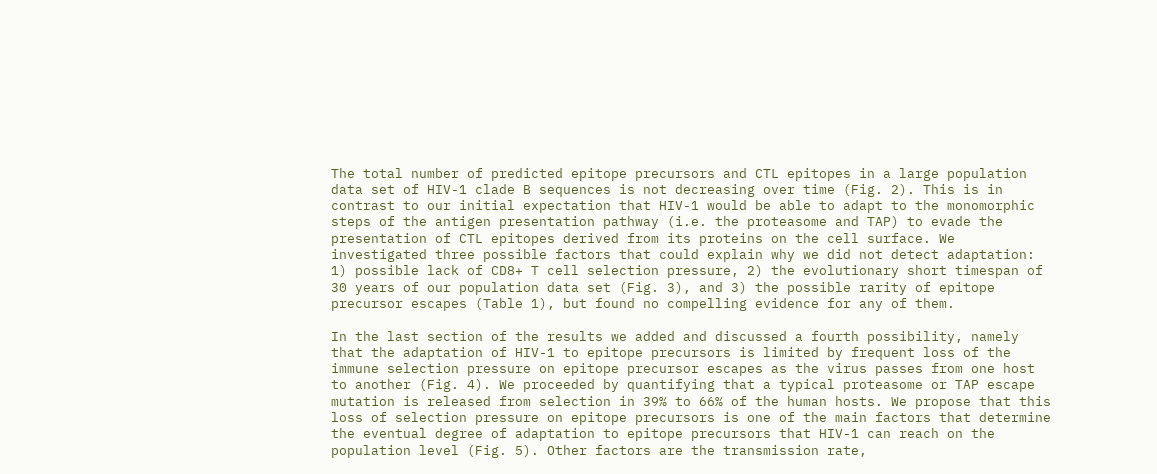The total number of predicted epitope precursors and CTL epitopes in a large population data set of HIV-1 clade B sequences is not decreasing over time (Fig. 2). This is in contrast to our initial expectation that HIV-1 would be able to adapt to the monomorphic steps of the antigen presentation pathway (i.e. the proteasome and TAP) to evade the presentation of CTL epitopes derived from its proteins on the cell surface. We investigated three possible factors that could explain why we did not detect adaptation: 1) possible lack of CD8+ T cell selection pressure, 2) the evolutionary short timespan of 30 years of our population data set (Fig. 3), and 3) the possible rarity of epitope precursor escapes (Table 1), but found no compelling evidence for any of them.

In the last section of the results we added and discussed a fourth possibility, namely that the adaptation of HIV-1 to epitope precursors is limited by frequent loss of the immune selection pressure on epitope precursor escapes as the virus passes from one host to another (Fig. 4). We proceeded by quantifying that a typical proteasome or TAP escape mutation is released from selection in 39% to 66% of the human hosts. We propose that this loss of selection pressure on epitope precursors is one of the main factors that determine the eventual degree of adaptation to epitope precursors that HIV-1 can reach on the population level (Fig. 5). Other factors are the transmission rate,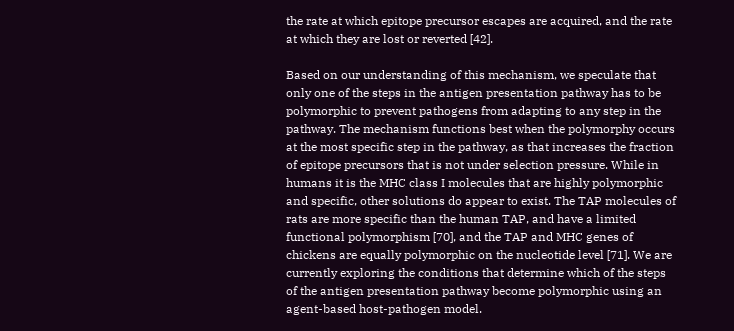the rate at which epitope precursor escapes are acquired, and the rate at which they are lost or reverted [42].

Based on our understanding of this mechanism, we speculate that only one of the steps in the antigen presentation pathway has to be polymorphic to prevent pathogens from adapting to any step in the pathway. The mechanism functions best when the polymorphy occurs at the most specific step in the pathway, as that increases the fraction of epitope precursors that is not under selection pressure. While in humans it is the MHC class I molecules that are highly polymorphic and specific, other solutions do appear to exist. The TAP molecules of rats are more specific than the human TAP, and have a limited functional polymorphism [70], and the TAP and MHC genes of chickens are equally polymorphic on the nucleotide level [71]. We are currently exploring the conditions that determine which of the steps of the antigen presentation pathway become polymorphic using an agent-based host-pathogen model.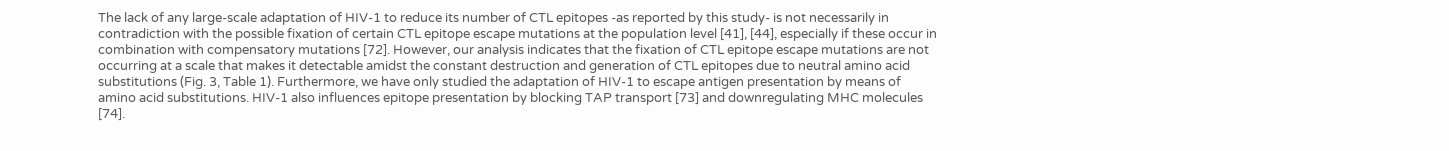The lack of any large-scale adaptation of HIV-1 to reduce its number of CTL epitopes -as reported by this study- is not necessarily in contradiction with the possible fixation of certain CTL epitope escape mutations at the population level [41], [44], especially if these occur in combination with compensatory mutations [72]. However, our analysis indicates that the fixation of CTL epitope escape mutations are not occurring at a scale that makes it detectable amidst the constant destruction and generation of CTL epitopes due to neutral amino acid substitutions (Fig. 3, Table 1). Furthermore, we have only studied the adaptation of HIV-1 to escape antigen presentation by means of amino acid substitutions. HIV-1 also influences epitope presentation by blocking TAP transport [73] and downregulating MHC molecules [74].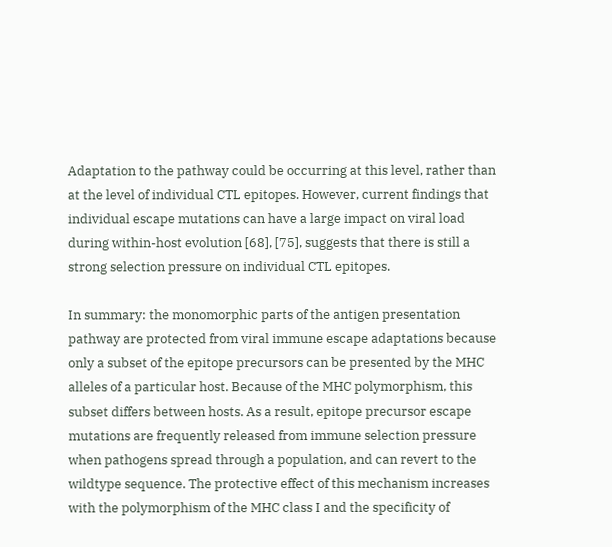Adaptation to the pathway could be occurring at this level, rather than at the level of individual CTL epitopes. However, current findings that individual escape mutations can have a large impact on viral load during within-host evolution [68], [75], suggests that there is still a strong selection pressure on individual CTL epitopes.

In summary: the monomorphic parts of the antigen presentation pathway are protected from viral immune escape adaptations because only a subset of the epitope precursors can be presented by the MHC alleles of a particular host. Because of the MHC polymorphism, this subset differs between hosts. As a result, epitope precursor escape mutations are frequently released from immune selection pressure when pathogens spread through a population, and can revert to the wildtype sequence. The protective effect of this mechanism increases with the polymorphism of the MHC class I and the specificity of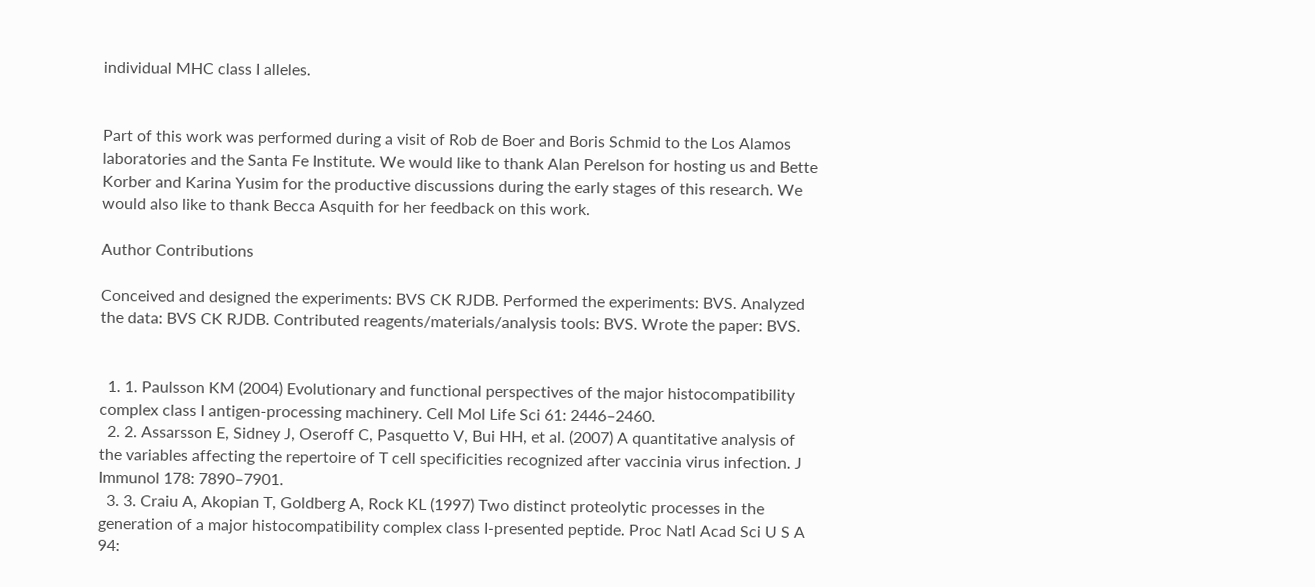individual MHC class I alleles.


Part of this work was performed during a visit of Rob de Boer and Boris Schmid to the Los Alamos laboratories and the Santa Fe Institute. We would like to thank Alan Perelson for hosting us and Bette Korber and Karina Yusim for the productive discussions during the early stages of this research. We would also like to thank Becca Asquith for her feedback on this work.

Author Contributions

Conceived and designed the experiments: BVS CK RJDB. Performed the experiments: BVS. Analyzed the data: BVS CK RJDB. Contributed reagents/materials/analysis tools: BVS. Wrote the paper: BVS.


  1. 1. Paulsson KM (2004) Evolutionary and functional perspectives of the major histocompatibility complex class I antigen-processing machinery. Cell Mol Life Sci 61: 2446–2460.
  2. 2. Assarsson E, Sidney J, Oseroff C, Pasquetto V, Bui HH, et al. (2007) A quantitative analysis of the variables affecting the repertoire of T cell specificities recognized after vaccinia virus infection. J Immunol 178: 7890–7901.
  3. 3. Craiu A, Akopian T, Goldberg A, Rock KL (1997) Two distinct proteolytic processes in the generation of a major histocompatibility complex class I-presented peptide. Proc Natl Acad Sci U S A 94: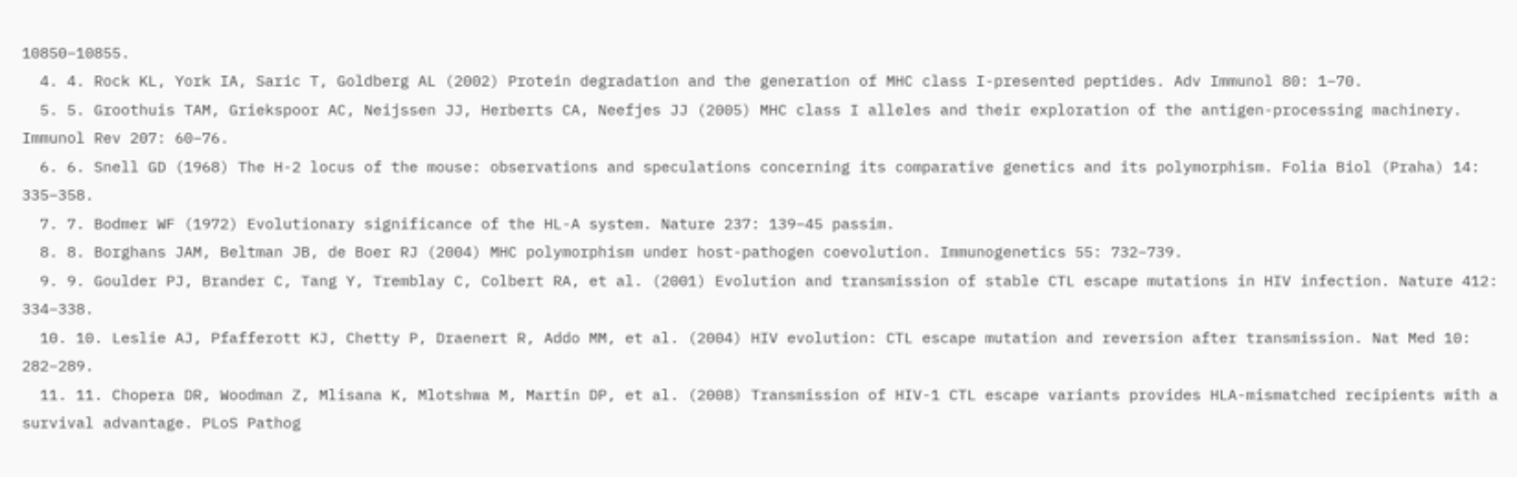10850–10855.
  4. 4. Rock KL, York IA, Saric T, Goldberg AL (2002) Protein degradation and the generation of MHC class I-presented peptides. Adv Immunol 80: 1–70.
  5. 5. Groothuis TAM, Griekspoor AC, Neijssen JJ, Herberts CA, Neefjes JJ (2005) MHC class I alleles and their exploration of the antigen-processing machinery. Immunol Rev 207: 60–76.
  6. 6. Snell GD (1968) The H-2 locus of the mouse: observations and speculations concerning its comparative genetics and its polymorphism. Folia Biol (Praha) 14: 335–358.
  7. 7. Bodmer WF (1972) Evolutionary significance of the HL-A system. Nature 237: 139–45 passim.
  8. 8. Borghans JAM, Beltman JB, de Boer RJ (2004) MHC polymorphism under host-pathogen coevolution. Immunogenetics 55: 732–739.
  9. 9. Goulder PJ, Brander C, Tang Y, Tremblay C, Colbert RA, et al. (2001) Evolution and transmission of stable CTL escape mutations in HIV infection. Nature 412: 334–338.
  10. 10. Leslie AJ, Pfafferott KJ, Chetty P, Draenert R, Addo MM, et al. (2004) HIV evolution: CTL escape mutation and reversion after transmission. Nat Med 10: 282–289.
  11. 11. Chopera DR, Woodman Z, Mlisana K, Mlotshwa M, Martin DP, et al. (2008) Transmission of HIV-1 CTL escape variants provides HLA-mismatched recipients with a survival advantage. PLoS Pathog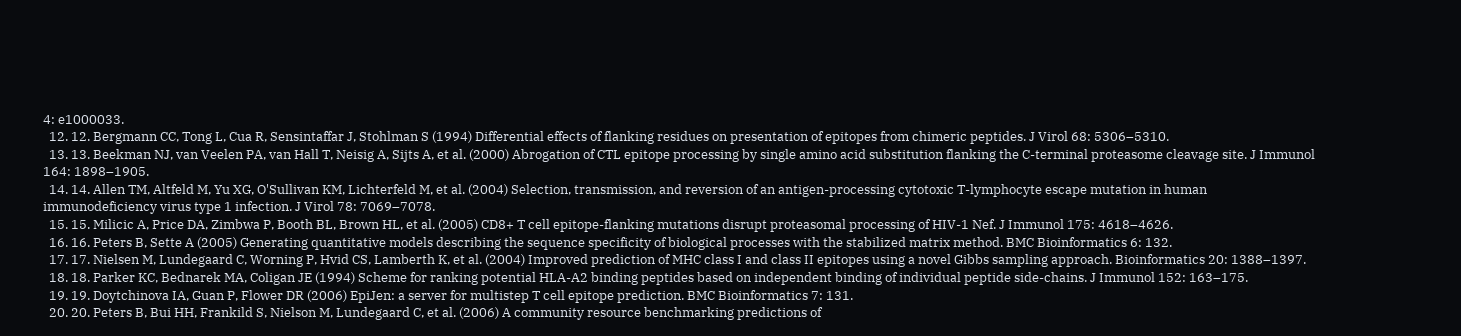4: e1000033.
  12. 12. Bergmann CC, Tong L, Cua R, Sensintaffar J, Stohlman S (1994) Differential effects of flanking residues on presentation of epitopes from chimeric peptides. J Virol 68: 5306–5310.
  13. 13. Beekman NJ, van Veelen PA, van Hall T, Neisig A, Sijts A, et al. (2000) Abrogation of CTL epitope processing by single amino acid substitution flanking the C-terminal proteasome cleavage site. J Immunol 164: 1898–1905.
  14. 14. Allen TM, Altfeld M, Yu XG, O'Sullivan KM, Lichterfeld M, et al. (2004) Selection, transmission, and reversion of an antigen-processing cytotoxic T-lymphocyte escape mutation in human immunodeficiency virus type 1 infection. J Virol 78: 7069–7078.
  15. 15. Milicic A, Price DA, Zimbwa P, Booth BL, Brown HL, et al. (2005) CD8+ T cell epitope-flanking mutations disrupt proteasomal processing of HIV-1 Nef. J Immunol 175: 4618–4626.
  16. 16. Peters B, Sette A (2005) Generating quantitative models describing the sequence specificity of biological processes with the stabilized matrix method. BMC Bioinformatics 6: 132.
  17. 17. Nielsen M, Lundegaard C, Worning P, Hvid CS, Lamberth K, et al. (2004) Improved prediction of MHC class I and class II epitopes using a novel Gibbs sampling approach. Bioinformatics 20: 1388–1397.
  18. 18. Parker KC, Bednarek MA, Coligan JE (1994) Scheme for ranking potential HLA-A2 binding peptides based on independent binding of individual peptide side-chains. J Immunol 152: 163–175.
  19. 19. Doytchinova IA, Guan P, Flower DR (2006) EpiJen: a server for multistep T cell epitope prediction. BMC Bioinformatics 7: 131.
  20. 20. Peters B, Bui HH, Frankild S, Nielson M, Lundegaard C, et al. (2006) A community resource benchmarking predictions of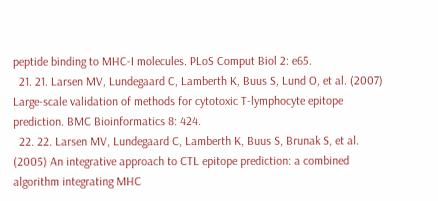peptide binding to MHC-I molecules. PLoS Comput Biol 2: e65.
  21. 21. Larsen MV, Lundegaard C, Lamberth K, Buus S, Lund O, et al. (2007) Large-scale validation of methods for cytotoxic T-lymphocyte epitope prediction. BMC Bioinformatics 8: 424.
  22. 22. Larsen MV, Lundegaard C, Lamberth K, Buus S, Brunak S, et al. (2005) An integrative approach to CTL epitope prediction: a combined algorithm integrating MHC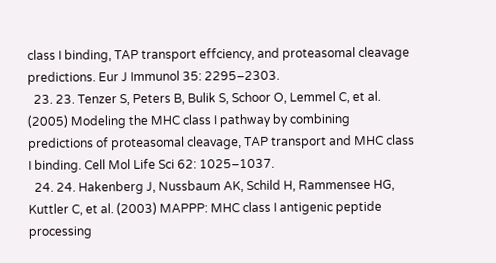class I binding, TAP transport effciency, and proteasomal cleavage predictions. Eur J Immunol 35: 2295–2303.
  23. 23. Tenzer S, Peters B, Bulik S, Schoor O, Lemmel C, et al. (2005) Modeling the MHC class I pathway by combining predictions of proteasomal cleavage, TAP transport and MHC class I binding. Cell Mol Life Sci 62: 1025–1037.
  24. 24. Hakenberg J, Nussbaum AK, Schild H, Rammensee HG, Kuttler C, et al. (2003) MAPPP: MHC class I antigenic peptide processing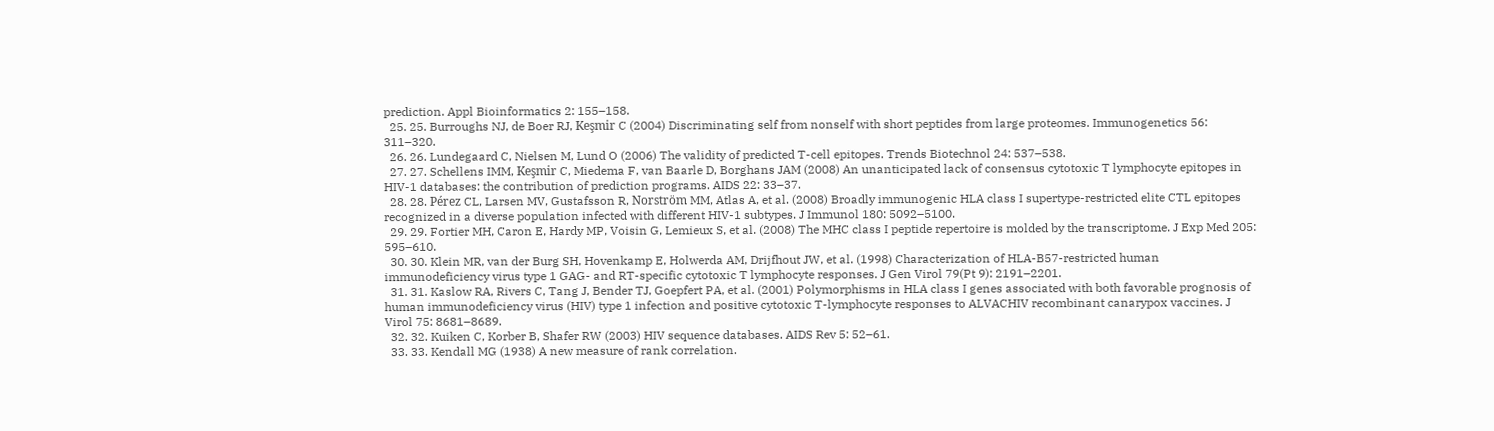prediction. Appl Bioinformatics 2: 155–158.
  25. 25. Burroughs NJ, de Boer RJ, Keşmir C (2004) Discriminating self from nonself with short peptides from large proteomes. Immunogenetics 56: 311–320.
  26. 26. Lundegaard C, Nielsen M, Lund O (2006) The validity of predicted T-cell epitopes. Trends Biotechnol 24: 537–538.
  27. 27. Schellens IMM, Keşmir C, Miedema F, van Baarle D, Borghans JAM (2008) An unanticipated lack of consensus cytotoxic T lymphocyte epitopes in HIV-1 databases: the contribution of prediction programs. AIDS 22: 33–37.
  28. 28. Pérez CL, Larsen MV, Gustafsson R, Norström MM, Atlas A, et al. (2008) Broadly immunogenic HLA class I supertype-restricted elite CTL epitopes recognized in a diverse population infected with different HIV-1 subtypes. J Immunol 180: 5092–5100.
  29. 29. Fortier MH, Caron E, Hardy MP, Voisin G, Lemieux S, et al. (2008) The MHC class I peptide repertoire is molded by the transcriptome. J Exp Med 205: 595–610.
  30. 30. Klein MR, van der Burg SH, Hovenkamp E, Holwerda AM, Drijfhout JW, et al. (1998) Characterization of HLA-B57-restricted human immunodeficiency virus type 1 GAG- and RT-specific cytotoxic T lymphocyte responses. J Gen Virol 79(Pt 9): 2191–2201.
  31. 31. Kaslow RA, Rivers C, Tang J, Bender TJ, Goepfert PA, et al. (2001) Polymorphisms in HLA class I genes associated with both favorable prognosis of human immunodeficiency virus (HIV) type 1 infection and positive cytotoxic T-lymphocyte responses to ALVACHIV recombinant canarypox vaccines. J Virol 75: 8681–8689.
  32. 32. Kuiken C, Korber B, Shafer RW (2003) HIV sequence databases. AIDS Rev 5: 52–61.
  33. 33. Kendall MG (1938) A new measure of rank correlation.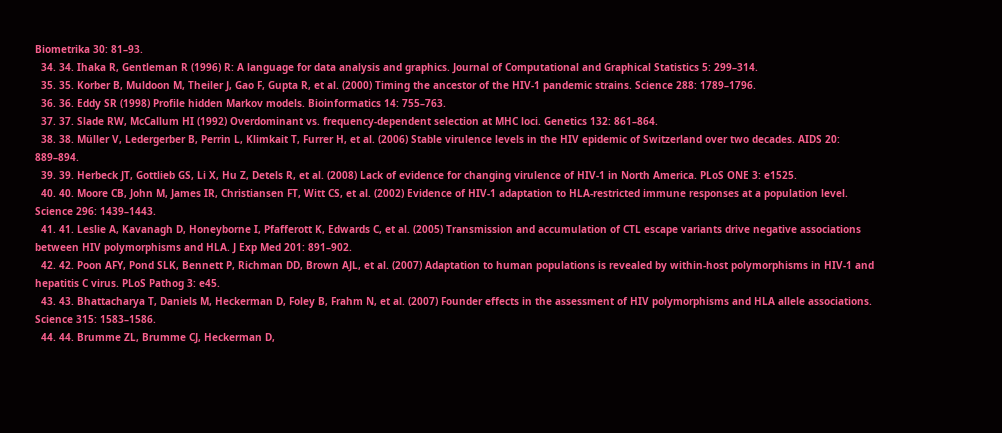Biometrika 30: 81–93.
  34. 34. Ihaka R, Gentleman R (1996) R: A language for data analysis and graphics. Journal of Computational and Graphical Statistics 5: 299–314.
  35. 35. Korber B, Muldoon M, Theiler J, Gao F, Gupta R, et al. (2000) Timing the ancestor of the HIV-1 pandemic strains. Science 288: 1789–1796.
  36. 36. Eddy SR (1998) Profile hidden Markov models. Bioinformatics 14: 755–763.
  37. 37. Slade RW, McCallum HI (1992) Overdominant vs. frequency-dependent selection at MHC loci. Genetics 132: 861–864.
  38. 38. Müller V, Ledergerber B, Perrin L, Klimkait T, Furrer H, et al. (2006) Stable virulence levels in the HIV epidemic of Switzerland over two decades. AIDS 20: 889–894.
  39. 39. Herbeck JT, Gottlieb GS, Li X, Hu Z, Detels R, et al. (2008) Lack of evidence for changing virulence of HIV-1 in North America. PLoS ONE 3: e1525.
  40. 40. Moore CB, John M, James IR, Christiansen FT, Witt CS, et al. (2002) Evidence of HIV-1 adaptation to HLA-restricted immune responses at a population level. Science 296: 1439–1443.
  41. 41. Leslie A, Kavanagh D, Honeyborne I, Pfafferott K, Edwards C, et al. (2005) Transmission and accumulation of CTL escape variants drive negative associations between HIV polymorphisms and HLA. J Exp Med 201: 891–902.
  42. 42. Poon AFY, Pond SLK, Bennett P, Richman DD, Brown AJL, et al. (2007) Adaptation to human populations is revealed by within-host polymorphisms in HIV-1 and hepatitis C virus. PLoS Pathog 3: e45.
  43. 43. Bhattacharya T, Daniels M, Heckerman D, Foley B, Frahm N, et al. (2007) Founder effects in the assessment of HIV polymorphisms and HLA allele associations. Science 315: 1583–1586.
  44. 44. Brumme ZL, Brumme CJ, Heckerman D,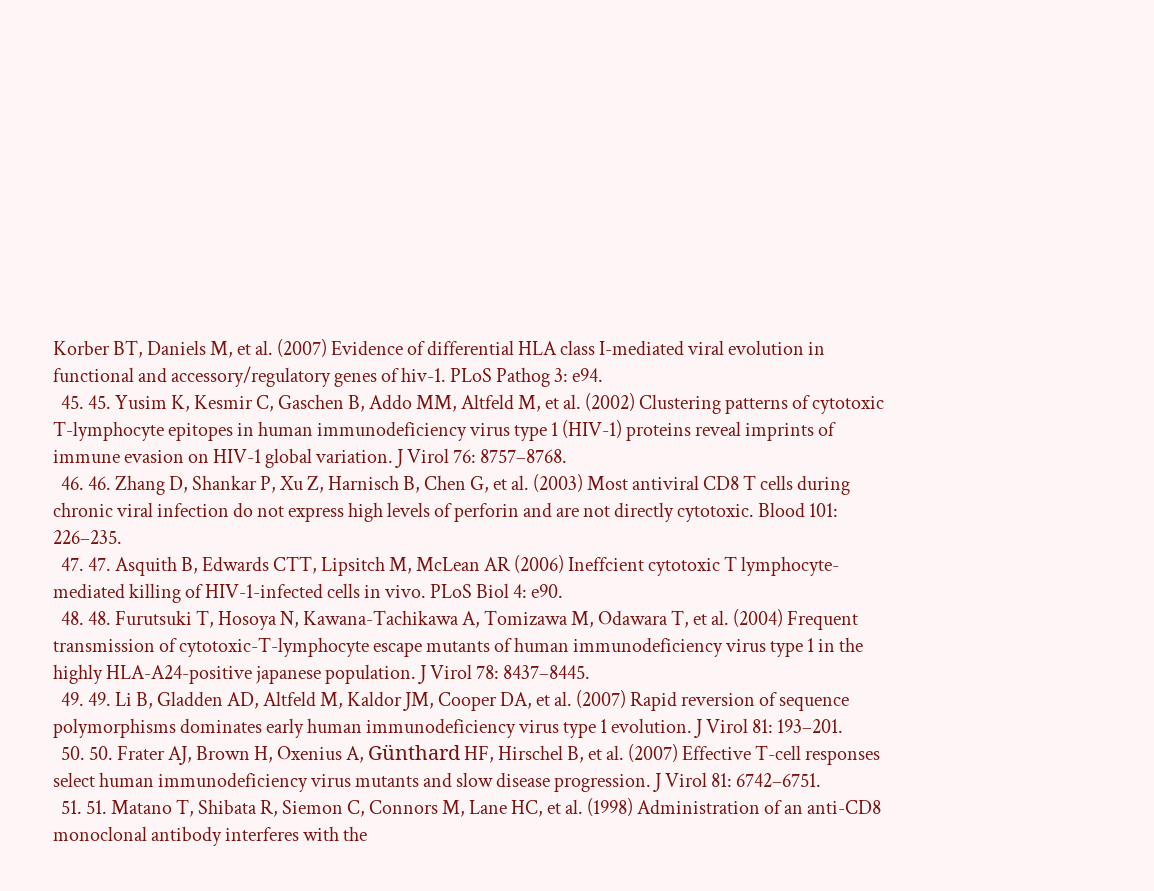Korber BT, Daniels M, et al. (2007) Evidence of differential HLA class I-mediated viral evolution in functional and accessory/regulatory genes of hiv-1. PLoS Pathog 3: e94.
  45. 45. Yusim K, Kesmir C, Gaschen B, Addo MM, Altfeld M, et al. (2002) Clustering patterns of cytotoxic T-lymphocyte epitopes in human immunodeficiency virus type 1 (HIV-1) proteins reveal imprints of immune evasion on HIV-1 global variation. J Virol 76: 8757–8768.
  46. 46. Zhang D, Shankar P, Xu Z, Harnisch B, Chen G, et al. (2003) Most antiviral CD8 T cells during chronic viral infection do not express high levels of perforin and are not directly cytotoxic. Blood 101: 226–235.
  47. 47. Asquith B, Edwards CTT, Lipsitch M, McLean AR (2006) Ineffcient cytotoxic T lymphocyte-mediated killing of HIV-1-infected cells in vivo. PLoS Biol 4: e90.
  48. 48. Furutsuki T, Hosoya N, Kawana-Tachikawa A, Tomizawa M, Odawara T, et al. (2004) Frequent transmission of cytotoxic-T-lymphocyte escape mutants of human immunodeficiency virus type 1 in the highly HLA-A24-positive japanese population. J Virol 78: 8437–8445.
  49. 49. Li B, Gladden AD, Altfeld M, Kaldor JM, Cooper DA, et al. (2007) Rapid reversion of sequence polymorphisms dominates early human immunodeficiency virus type 1 evolution. J Virol 81: 193–201.
  50. 50. Frater AJ, Brown H, Oxenius A, Günthard HF, Hirschel B, et al. (2007) Effective T-cell responses select human immunodeficiency virus mutants and slow disease progression. J Virol 81: 6742–6751.
  51. 51. Matano T, Shibata R, Siemon C, Connors M, Lane HC, et al. (1998) Administration of an anti-CD8 monoclonal antibody interferes with the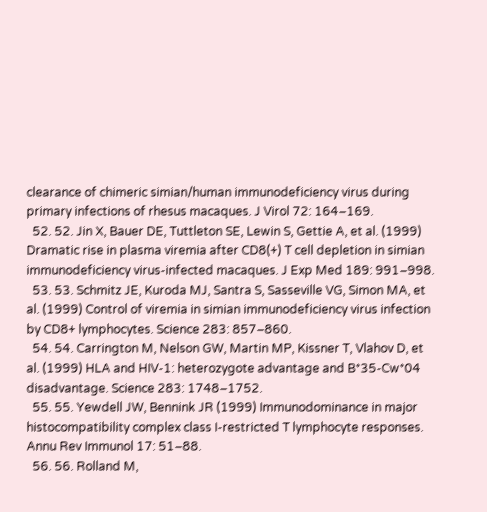clearance of chimeric simian/human immunodeficiency virus during primary infections of rhesus macaques. J Virol 72: 164–169.
  52. 52. Jin X, Bauer DE, Tuttleton SE, Lewin S, Gettie A, et al. (1999) Dramatic rise in plasma viremia after CD8(+) T cell depletion in simian immunodeficiency virus-infected macaques. J Exp Med 189: 991–998.
  53. 53. Schmitz JE, Kuroda MJ, Santra S, Sasseville VG, Simon MA, et al. (1999) Control of viremia in simian immunodeficiency virus infection by CD8+ lymphocytes. Science 283: 857–860.
  54. 54. Carrington M, Nelson GW, Martin MP, Kissner T, Vlahov D, et al. (1999) HLA and HIV-1: heterozygote advantage and B*35-Cw*04 disadvantage. Science 283: 1748–1752.
  55. 55. Yewdell JW, Bennink JR (1999) Immunodominance in major histocompatibility complex class I-restricted T lymphocyte responses. Annu Rev Immunol 17: 51–88.
  56. 56. Rolland M,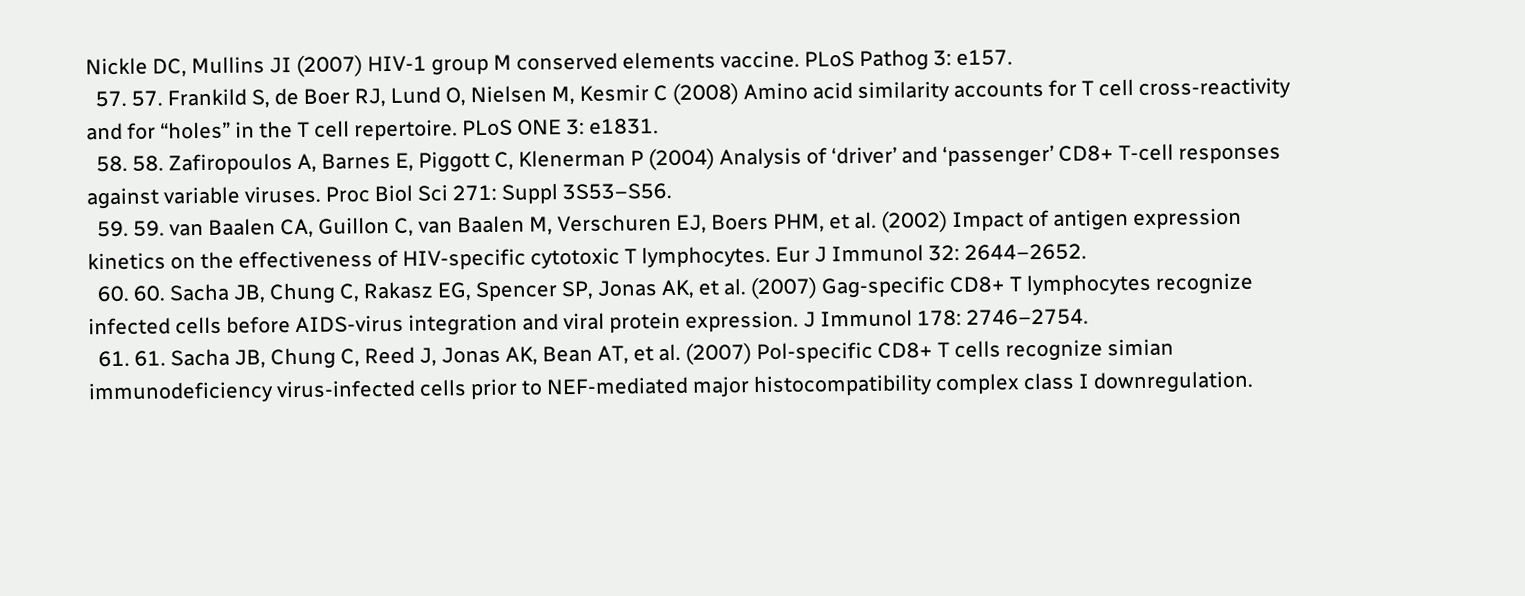Nickle DC, Mullins JI (2007) HIV-1 group M conserved elements vaccine. PLoS Pathog 3: e157.
  57. 57. Frankild S, de Boer RJ, Lund O, Nielsen M, Kesmir C (2008) Amino acid similarity accounts for T cell cross-reactivity and for “holes” in the T cell repertoire. PLoS ONE 3: e1831.
  58. 58. Zafiropoulos A, Barnes E, Piggott C, Klenerman P (2004) Analysis of ‘driver’ and ‘passenger’ CD8+ T-cell responses against variable viruses. Proc Biol Sci 271: Suppl 3S53–S56.
  59. 59. van Baalen CA, Guillon C, van Baalen M, Verschuren EJ, Boers PHM, et al. (2002) Impact of antigen expression kinetics on the effectiveness of HIV-specific cytotoxic T lymphocytes. Eur J Immunol 32: 2644–2652.
  60. 60. Sacha JB, Chung C, Rakasz EG, Spencer SP, Jonas AK, et al. (2007) Gag-specific CD8+ T lymphocytes recognize infected cells before AIDS-virus integration and viral protein expression. J Immunol 178: 2746–2754.
  61. 61. Sacha JB, Chung C, Reed J, Jonas AK, Bean AT, et al. (2007) Pol-specific CD8+ T cells recognize simian immunodeficiency virus-infected cells prior to NEF-mediated major histocompatibility complex class I downregulation.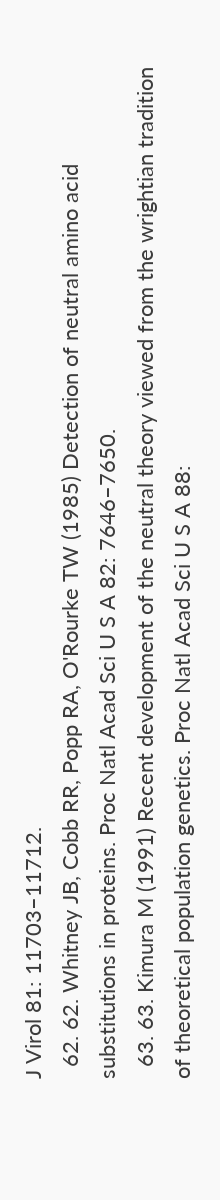J Virol 81: 11703–11712.
  62. 62. Whitney JB, Cobb RR, Popp RA, O'Rourke TW (1985) Detection of neutral amino acid substitutions in proteins. Proc Natl Acad Sci U S A 82: 7646–7650.
  63. 63. Kimura M (1991) Recent development of the neutral theory viewed from the wrightian tradition of theoretical population genetics. Proc Natl Acad Sci U S A 88: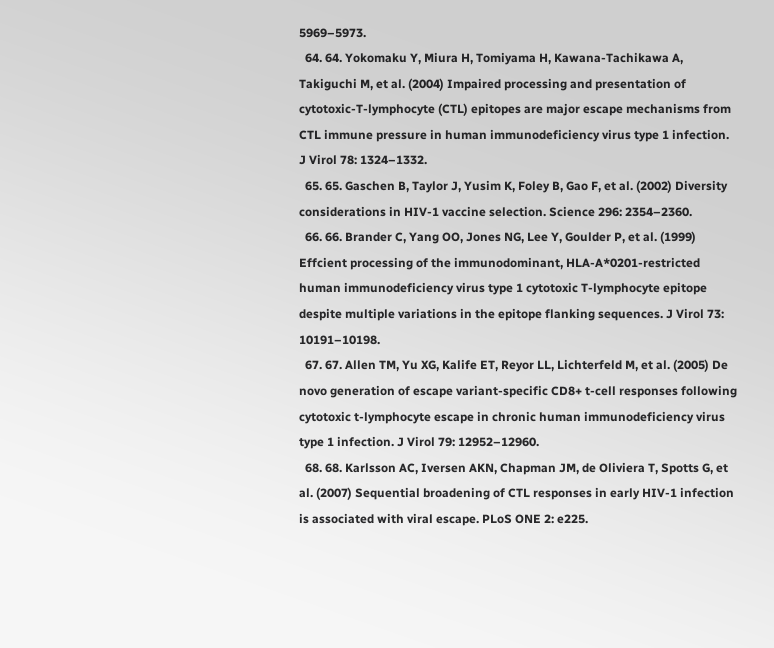5969–5973.
  64. 64. Yokomaku Y, Miura H, Tomiyama H, Kawana-Tachikawa A, Takiguchi M, et al. (2004) Impaired processing and presentation of cytotoxic-T-lymphocyte (CTL) epitopes are major escape mechanisms from CTL immune pressure in human immunodeficiency virus type 1 infection. J Virol 78: 1324–1332.
  65. 65. Gaschen B, Taylor J, Yusim K, Foley B, Gao F, et al. (2002) Diversity considerations in HIV-1 vaccine selection. Science 296: 2354–2360.
  66. 66. Brander C, Yang OO, Jones NG, Lee Y, Goulder P, et al. (1999) Effcient processing of the immunodominant, HLA-A*0201-restricted human immunodeficiency virus type 1 cytotoxic T-lymphocyte epitope despite multiple variations in the epitope flanking sequences. J Virol 73: 10191–10198.
  67. 67. Allen TM, Yu XG, Kalife ET, Reyor LL, Lichterfeld M, et al. (2005) De novo generation of escape variant-specific CD8+ t-cell responses following cytotoxic t-lymphocyte escape in chronic human immunodeficiency virus type 1 infection. J Virol 79: 12952–12960.
  68. 68. Karlsson AC, Iversen AKN, Chapman JM, de Oliviera T, Spotts G, et al. (2007) Sequential broadening of CTL responses in early HIV-1 infection is associated with viral escape. PLoS ONE 2: e225.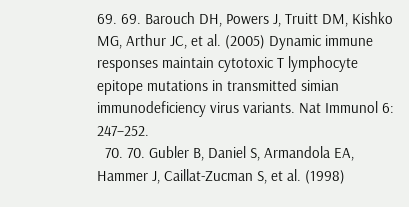69. 69. Barouch DH, Powers J, Truitt DM, Kishko MG, Arthur JC, et al. (2005) Dynamic immune responses maintain cytotoxic T lymphocyte epitope mutations in transmitted simian immunodeficiency virus variants. Nat Immunol 6: 247–252.
  70. 70. Gubler B, Daniel S, Armandola EA, Hammer J, Caillat-Zucman S, et al. (1998)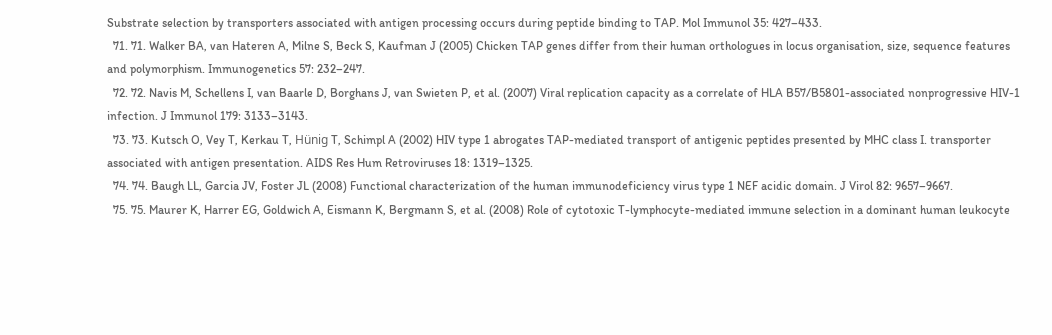Substrate selection by transporters associated with antigen processing occurs during peptide binding to TAP. Mol Immunol 35: 427–433.
  71. 71. Walker BA, van Hateren A, Milne S, Beck S, Kaufman J (2005) Chicken TAP genes differ from their human orthologues in locus organisation, size, sequence features and polymorphism. Immunogenetics 57: 232–247.
  72. 72. Navis M, Schellens I, van Baarle D, Borghans J, van Swieten P, et al. (2007) Viral replication capacity as a correlate of HLA B57/B5801-associated nonprogressive HIV-1 infection. J Immunol 179: 3133–3143.
  73. 73. Kutsch O, Vey T, Kerkau T, Hünig T, Schimpl A (2002) HIV type 1 abrogates TAP-mediated transport of antigenic peptides presented by MHC class I. transporter associated with antigen presentation. AIDS Res Hum Retroviruses 18: 1319–1325.
  74. 74. Baugh LL, Garcia JV, Foster JL (2008) Functional characterization of the human immunodeficiency virus type 1 NEF acidic domain. J Virol 82: 9657–9667.
  75. 75. Maurer K, Harrer EG, Goldwich A, Eismann K, Bergmann S, et al. (2008) Role of cytotoxic T-lymphocyte-mediated immune selection in a dominant human leukocyte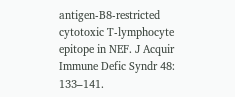antigen-B8-restricted cytotoxic T-lymphocyte epitope in NEF. J Acquir Immune Defic Syndr 48: 133–141.